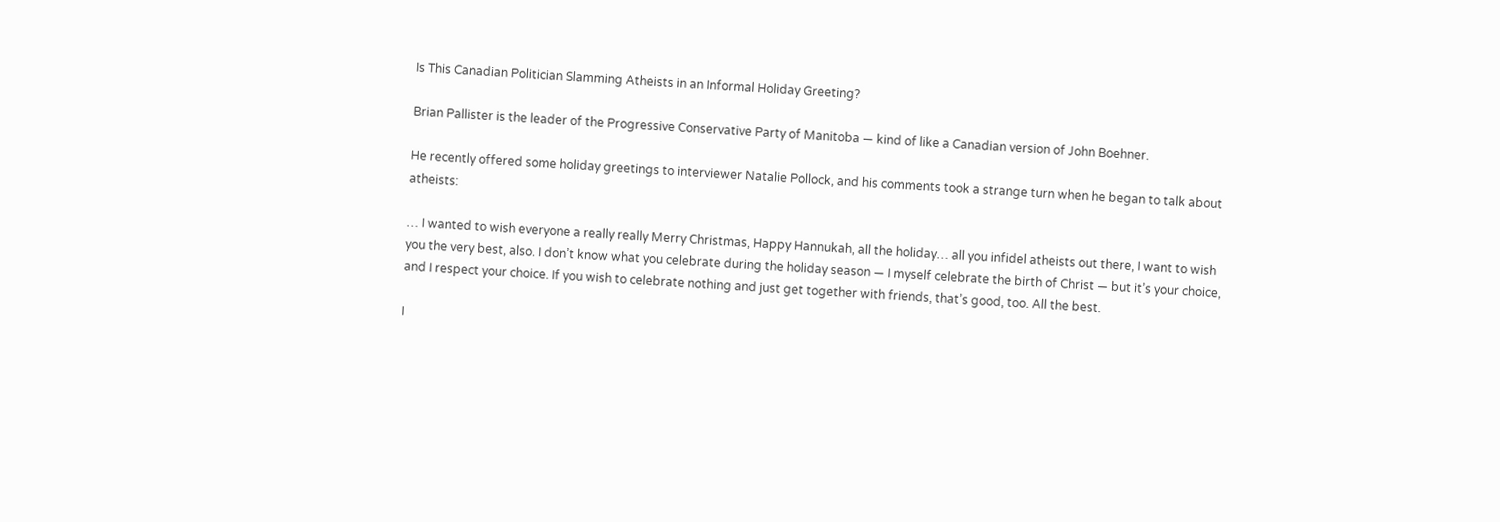Is This Canadian Politician Slamming Atheists in an Informal Holiday Greeting?

Brian Pallister is the leader of the Progressive Conservative Party of Manitoba — kind of like a Canadian version of John Boehner.

He recently offered some holiday greetings to interviewer Natalie Pollock, and his comments took a strange turn when he began to talk about atheists:

… I wanted to wish everyone a really really Merry Christmas, Happy Hannukah, all the holiday… all you infidel atheists out there, I want to wish you the very best, also. I don’t know what you celebrate during the holiday season — I myself celebrate the birth of Christ — but it’s your choice, and I respect your choice. If you wish to celebrate nothing and just get together with friends, that’s good, too. All the best.

I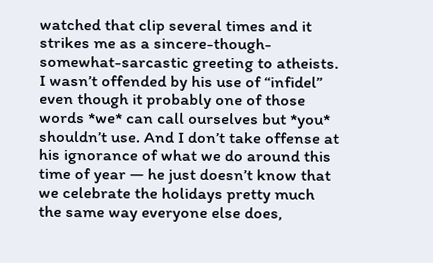watched that clip several times and it strikes me as a sincere-though-somewhat-sarcastic greeting to atheists. I wasn’t offended by his use of “infidel” even though it probably one of those words *we* can call ourselves but *you* shouldn’t use. And I don’t take offense at his ignorance of what we do around this time of year — he just doesn’t know that we celebrate the holidays pretty much the same way everyone else does,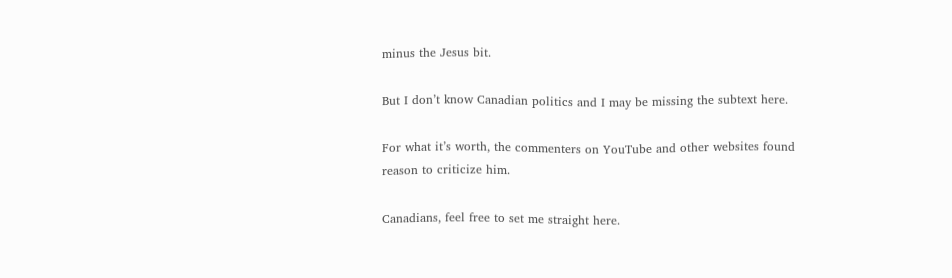minus the Jesus bit.

But I don’t know Canadian politics and I may be missing the subtext here.

For what it’s worth, the commenters on YouTube and other websites found reason to criticize him.

Canadians, feel free to set me straight here.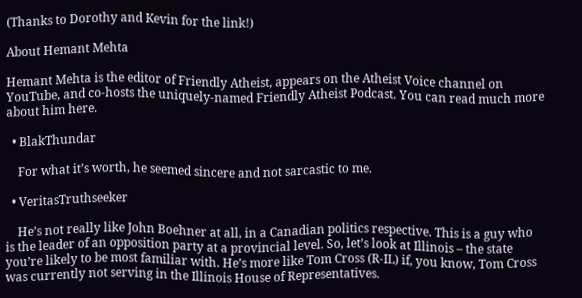(Thanks to Dorothy and Kevin for the link!)

About Hemant Mehta

Hemant Mehta is the editor of Friendly Atheist, appears on the Atheist Voice channel on YouTube, and co-hosts the uniquely-named Friendly Atheist Podcast. You can read much more about him here.

  • BlakThundar

    For what it’s worth, he seemed sincere and not sarcastic to me.

  • VeritasTruthseeker

    He’s not really like John Boehner at all, in a Canadian politics respective. This is a guy who is the leader of an opposition party at a provincial level. So, let’s look at Illinois – the state you’re likely to be most familiar with. He’s more like Tom Cross (R-IL) if, you know, Tom Cross was currently not serving in the Illinois House of Representatives.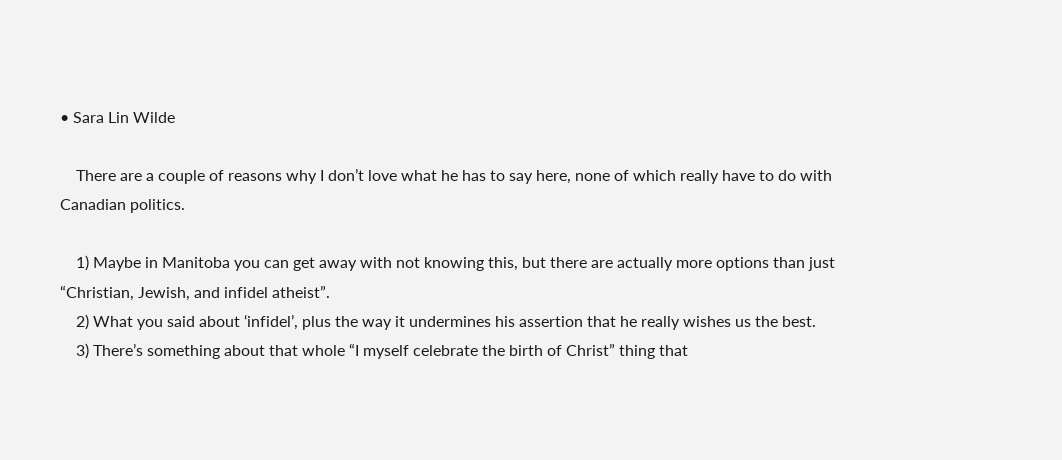• Sara Lin Wilde

    There are a couple of reasons why I don’t love what he has to say here, none of which really have to do with Canadian politics.

    1) Maybe in Manitoba you can get away with not knowing this, but there are actually more options than just “Christian, Jewish, and infidel atheist”.
    2) What you said about ‘infidel’, plus the way it undermines his assertion that he really wishes us the best.
    3) There’s something about that whole “I myself celebrate the birth of Christ” thing that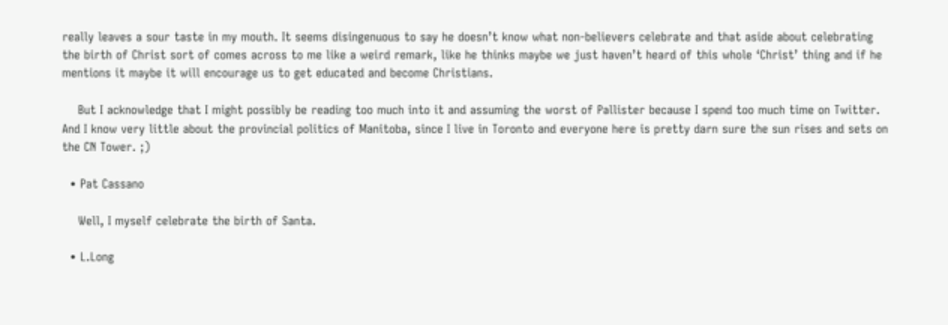really leaves a sour taste in my mouth. It seems disingenuous to say he doesn’t know what non-believers celebrate and that aside about celebrating the birth of Christ sort of comes across to me like a weird remark, like he thinks maybe we just haven’t heard of this whole ‘Christ’ thing and if he mentions it maybe it will encourage us to get educated and become Christians.

    But I acknowledge that I might possibly be reading too much into it and assuming the worst of Pallister because I spend too much time on Twitter. And I know very little about the provincial politics of Manitoba, since I live in Toronto and everyone here is pretty darn sure the sun rises and sets on the CN Tower. ;)

  • Pat Cassano

    Well, I myself celebrate the birth of Santa.

  • L.Long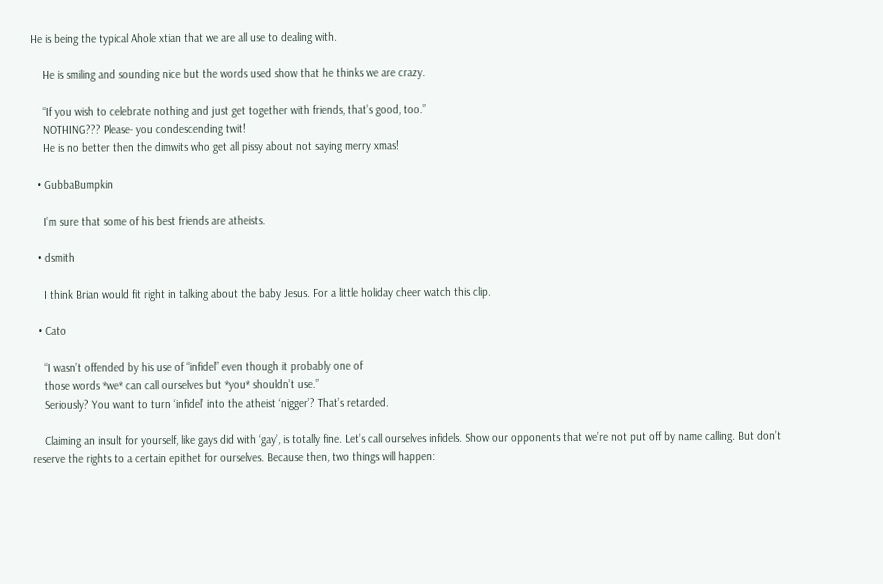He is being the typical Ahole xtian that we are all use to dealing with.

    He is smiling and sounding nice but the words used show that he thinks we are crazy.

    “If you wish to celebrate nothing and just get together with friends, that’s good, too.”
    NOTHING??? Please- you condescending twit!
    He is no better then the dimwits who get all pissy about not saying merry xmas!

  • GubbaBumpkin

    I’m sure that some of his best friends are atheists.

  • dsmith

    I think Brian would fit right in talking about the baby Jesus. For a little holiday cheer watch this clip.

  • Cato

    “I wasn’t offended by his use of “infidel” even though it probably one of
    those words *we* can call ourselves but *you* shouldn’t use.”
    Seriously? You want to turn ‘infidel’ into the atheist ‘nigger’? That’s retarded.

    Claiming an insult for yourself, like gays did with ‘gay’, is totally fine. Let’s call ourselves infidels. Show our opponents that we’re not put off by name calling. But don’t reserve the rights to a certain epithet for ourselves. Because then, two things will happen: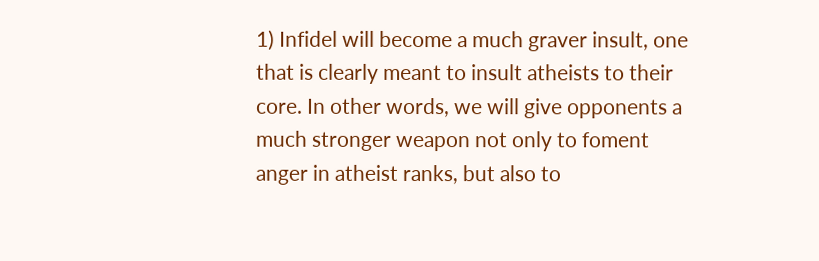1) Infidel will become a much graver insult, one that is clearly meant to insult atheists to their core. In other words, we will give opponents a much stronger weapon not only to foment anger in atheist ranks, but also to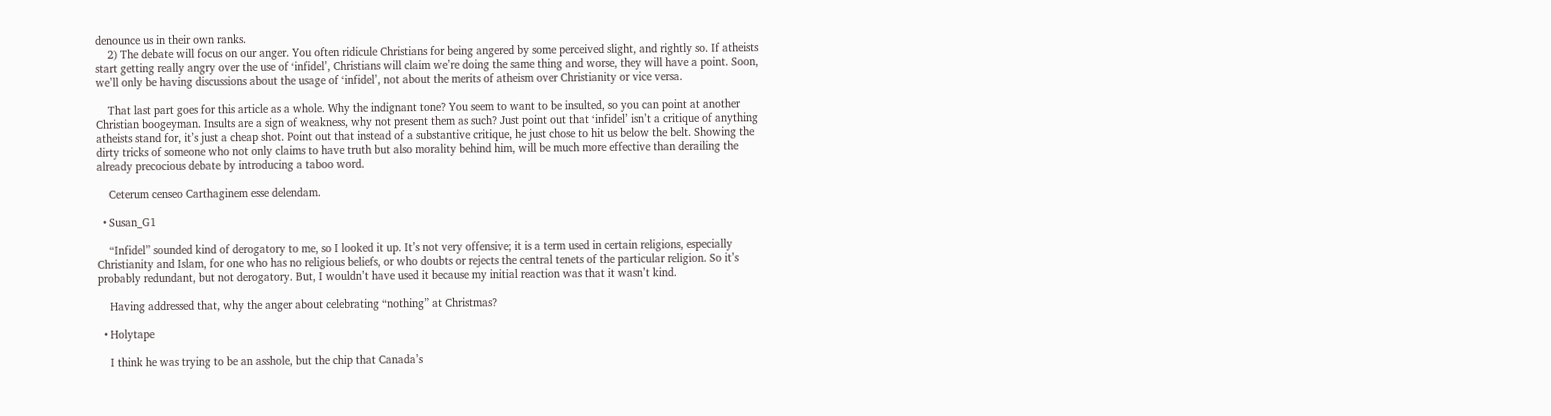denounce us in their own ranks.
    2) The debate will focus on our anger. You often ridicule Christians for being angered by some perceived slight, and rightly so. If atheists start getting really angry over the use of ‘infidel’, Christians will claim we’re doing the same thing and worse, they will have a point. Soon, we’ll only be having discussions about the usage of ‘infidel’, not about the merits of atheism over Christianity or vice versa.

    That last part goes for this article as a whole. Why the indignant tone? You seem to want to be insulted, so you can point at another Christian boogeyman. Insults are a sign of weakness, why not present them as such? Just point out that ‘infidel’ isn’t a critique of anything atheists stand for, it’s just a cheap shot. Point out that instead of a substantive critique, he just chose to hit us below the belt. Showing the dirty tricks of someone who not only claims to have truth but also morality behind him, will be much more effective than derailing the already precocious debate by introducing a taboo word.

    Ceterum censeo Carthaginem esse delendam.

  • Susan_G1

    “Infidel” sounded kind of derogatory to me, so I looked it up. It’s not very offensive; it is a term used in certain religions, especially Christianity and Islam, for one who has no religious beliefs, or who doubts or rejects the central tenets of the particular religion. So it’s probably redundant, but not derogatory. But, I wouldn’t have used it because my initial reaction was that it wasn’t kind.

    Having addressed that, why the anger about celebrating “nothing” at Christmas?

  • Holytape

    I think he was trying to be an asshole, but the chip that Canada’s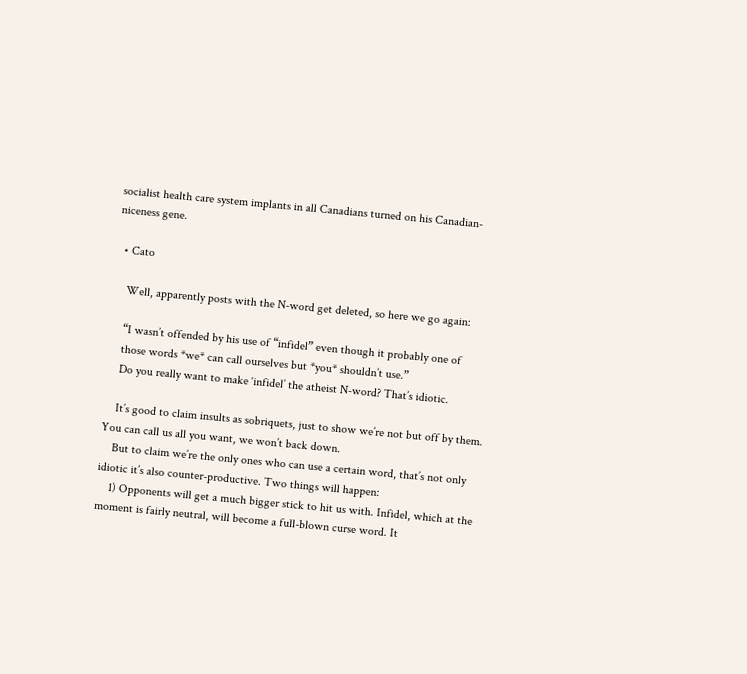socialist health care system implants in all Canadians turned on his Canadian-niceness gene.

  • Cato

    Well, apparently posts with the N-word get deleted, so here we go again:

    “I wasn’t offended by his use of “infidel” even though it probably one of
    those words *we* can call ourselves but *you* shouldn’t use.”
    Do you really want to make ‘infidel’ the atheist N-word? That’s idiotic.

    It’s good to claim insults as sobriquets, just to show we’re not but off by them. You can call us all you want, we won’t back down.
    But to claim we’re the only ones who can use a certain word, that’s not only idiotic it’s also counter-productive. Two things will happen:
    1) Opponents will get a much bigger stick to hit us with. Infidel, which at the moment is fairly neutral, will become a full-blown curse word. It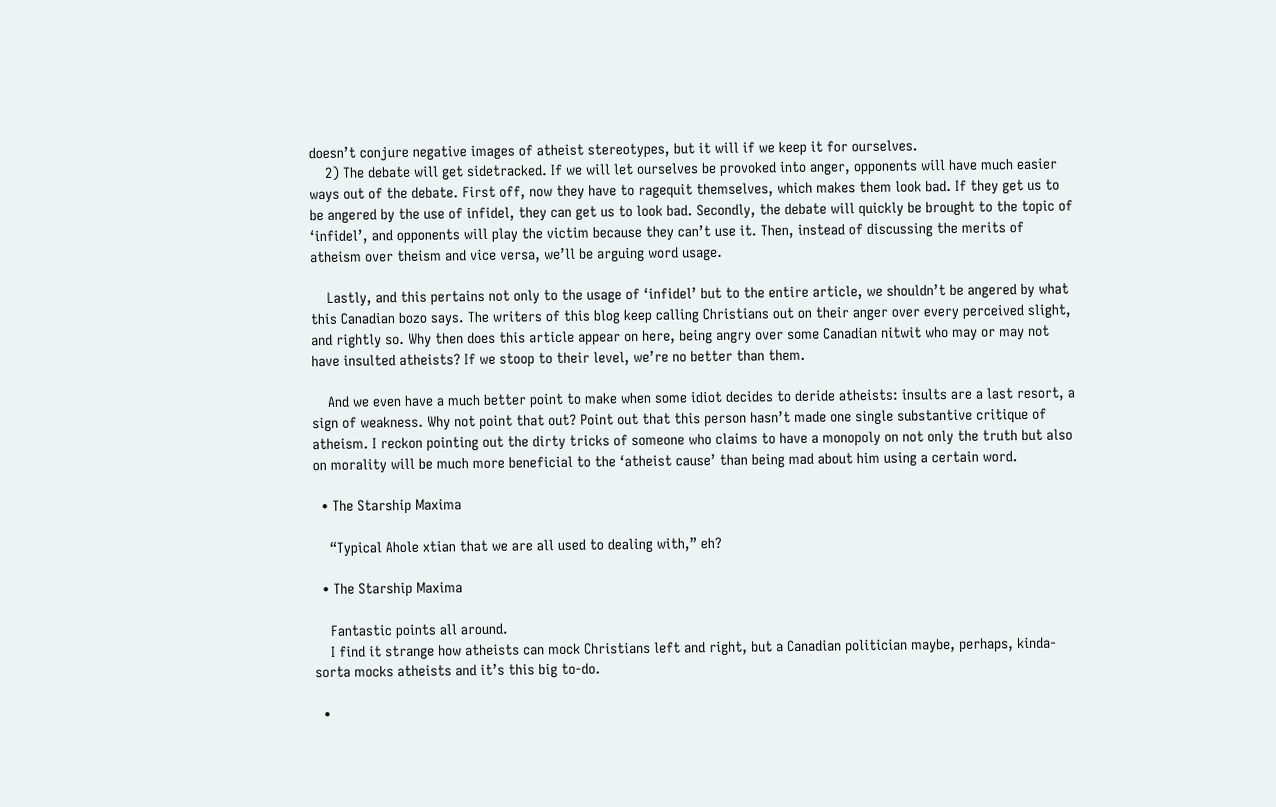doesn’t conjure negative images of atheist stereotypes, but it will if we keep it for ourselves.
    2) The debate will get sidetracked. If we will let ourselves be provoked into anger, opponents will have much easier ways out of the debate. First off, now they have to ragequit themselves, which makes them look bad. If they get us to be angered by the use of infidel, they can get us to look bad. Secondly, the debate will quickly be brought to the topic of ‘infidel’, and opponents will play the victim because they can’t use it. Then, instead of discussing the merits of atheism over theism and vice versa, we’ll be arguing word usage.

    Lastly, and this pertains not only to the usage of ‘infidel’ but to the entire article, we shouldn’t be angered by what this Canadian bozo says. The writers of this blog keep calling Christians out on their anger over every perceived slight, and rightly so. Why then does this article appear on here, being angry over some Canadian nitwit who may or may not have insulted atheists? If we stoop to their level, we’re no better than them.

    And we even have a much better point to make when some idiot decides to deride atheists: insults are a last resort, a sign of weakness. Why not point that out? Point out that this person hasn’t made one single substantive critique of atheism. I reckon pointing out the dirty tricks of someone who claims to have a monopoly on not only the truth but also on morality will be much more beneficial to the ‘atheist cause’ than being mad about him using a certain word.

  • The Starship Maxima

    “Typical Ahole xtian that we are all used to dealing with,” eh?

  • The Starship Maxima

    Fantastic points all around.
    I find it strange how atheists can mock Christians left and right, but a Canadian politician maybe, perhaps, kinda-sorta mocks atheists and it’s this big to-do.

  •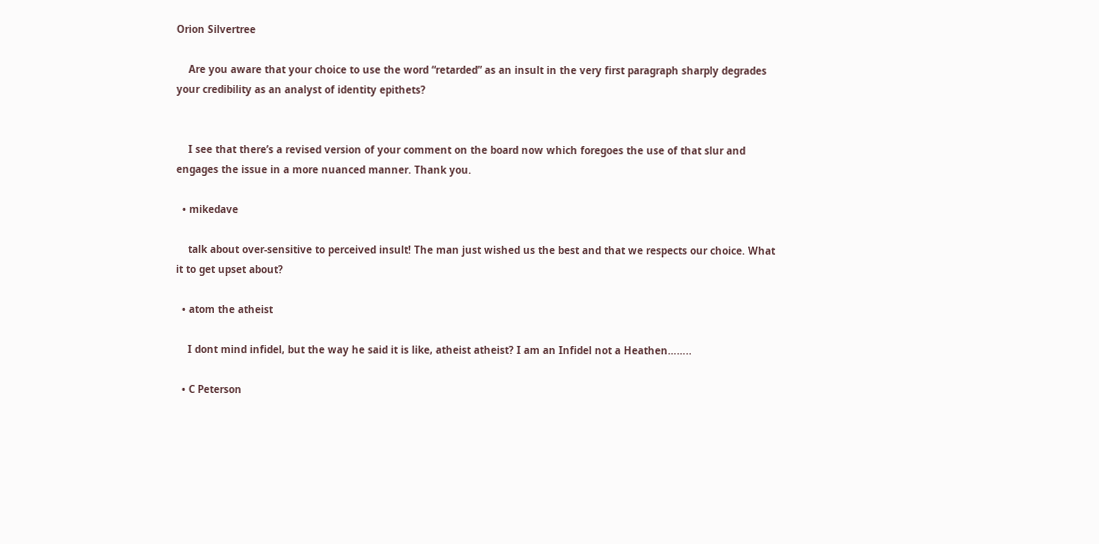Orion Silvertree

    Are you aware that your choice to use the word “retarded” as an insult in the very first paragraph sharply degrades your credibility as an analyst of identity epithets?


    I see that there’s a revised version of your comment on the board now which foregoes the use of that slur and engages the issue in a more nuanced manner. Thank you.

  • mikedave

    talk about over-sensitive to perceived insult! The man just wished us the best and that we respects our choice. What it to get upset about?

  • atom the atheist

    I dont mind infidel, but the way he said it is like, atheist atheist? I am an Infidel not a Heathen……..

  • C Peterson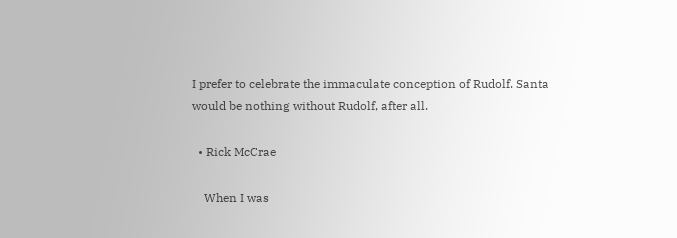I prefer to celebrate the immaculate conception of Rudolf. Santa would be nothing without Rudolf, after all.

  • Rick McCrae

    When I was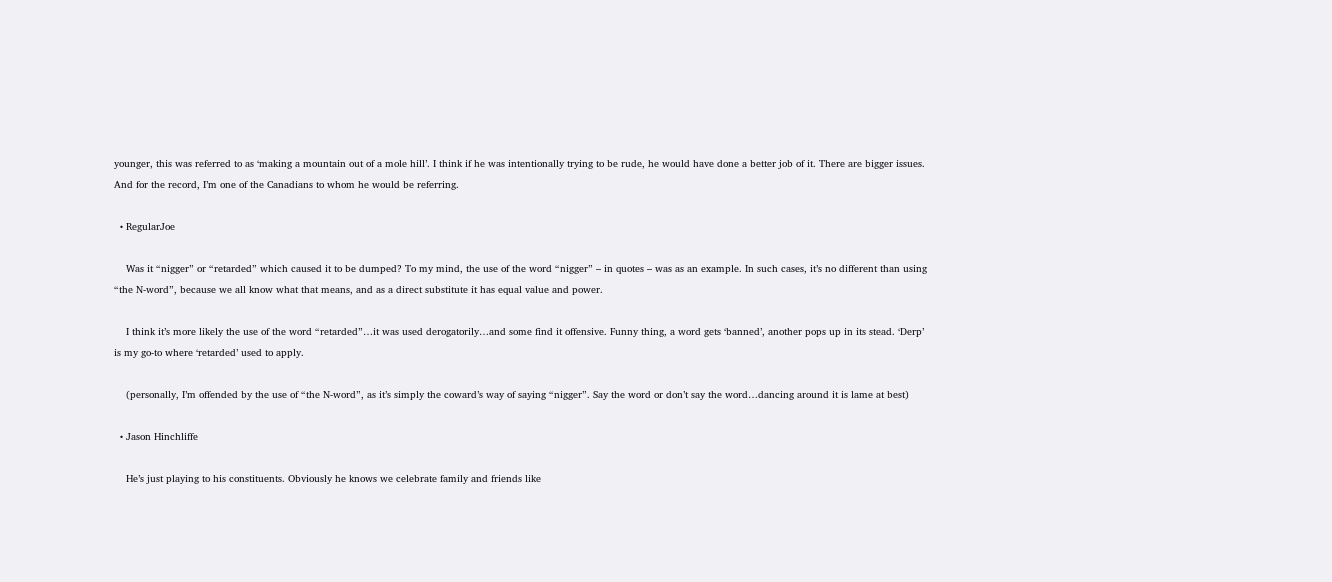younger, this was referred to as ‘making a mountain out of a mole hill’. I think if he was intentionally trying to be rude, he would have done a better job of it. There are bigger issues. And for the record, I’m one of the Canadians to whom he would be referring.

  • RegularJoe

    Was it “nigger” or “retarded” which caused it to be dumped? To my mind, the use of the word “nigger” – in quotes – was as an example. In such cases, it’s no different than using “the N-word”, because we all know what that means, and as a direct substitute it has equal value and power.

    I think it’s more likely the use of the word “retarded”…it was used derogatorily…and some find it offensive. Funny thing, a word gets ‘banned’, another pops up in its stead. ‘Derp’ is my go-to where ‘retarded’ used to apply.

    (personally, I’m offended by the use of “the N-word”, as it’s simply the coward’s way of saying “nigger”. Say the word or don’t say the word…dancing around it is lame at best)

  • Jason Hinchliffe

    He’s just playing to his constituents. Obviously he knows we celebrate family and friends like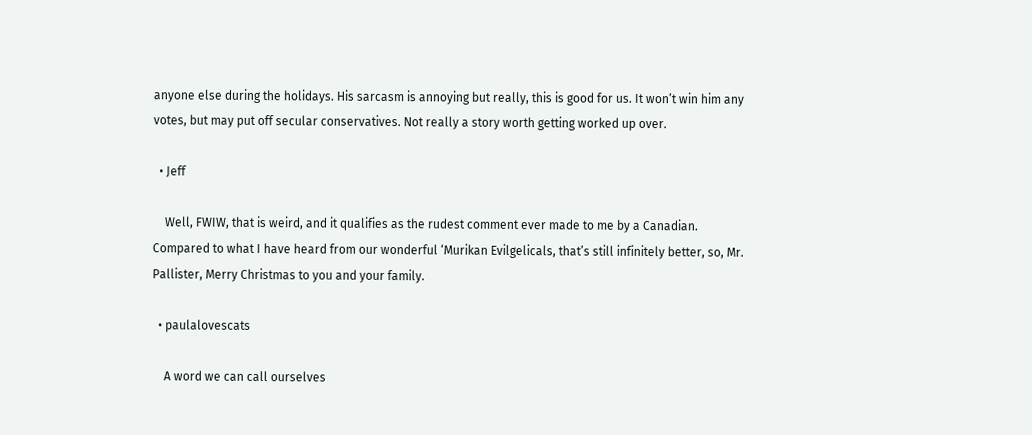anyone else during the holidays. His sarcasm is annoying but really, this is good for us. It won’t win him any votes, but may put off secular conservatives. Not really a story worth getting worked up over.

  • Jeff

    Well, FWIW, that is weird, and it qualifies as the rudest comment ever made to me by a Canadian. Compared to what I have heard from our wonderful ‘Murikan Evilgelicals, that’s still infinitely better, so, Mr. Pallister, Merry Christmas to you and your family.

  • paulalovescats

    A word we can call ourselves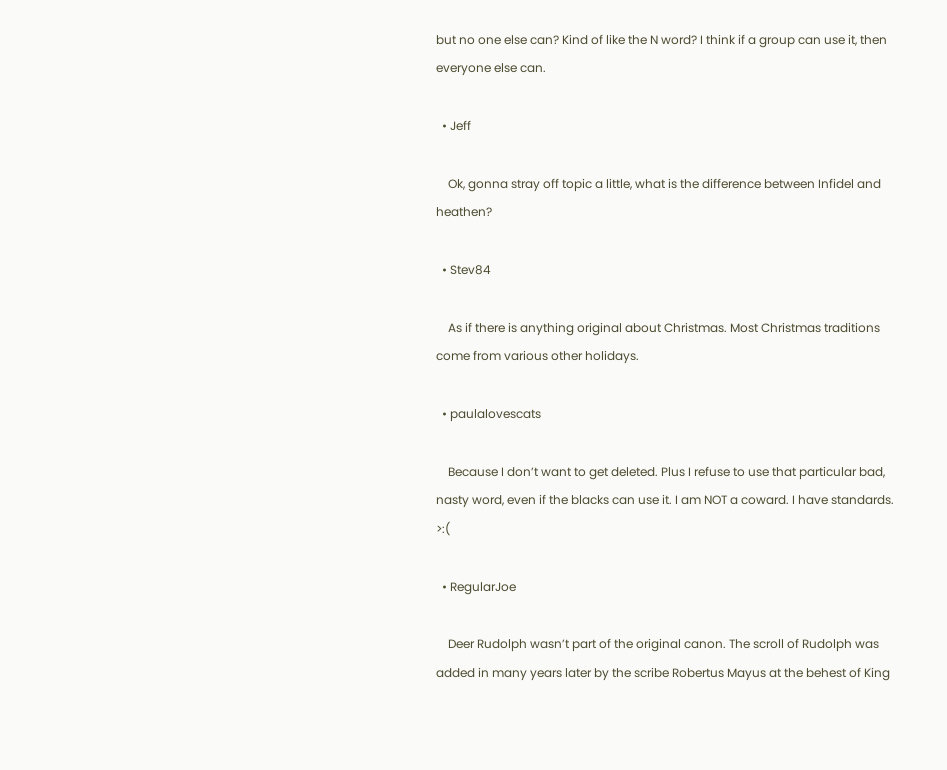but no one else can? Kind of like the N word? I think if a group can use it, then everyone else can.

  • Jeff

    Ok, gonna stray off topic a little, what is the difference between Infidel and heathen?

  • Stev84

    As if there is anything original about Christmas. Most Christmas traditions come from various other holidays.

  • paulalovescats

    Because I don’t want to get deleted. Plus I refuse to use that particular bad, nasty word, even if the blacks can use it. I am NOT a coward. I have standards. >:(

  • RegularJoe

    Deer Rudolph wasn’t part of the original canon. The scroll of Rudolph was added in many years later by the scribe Robertus Mayus at the behest of King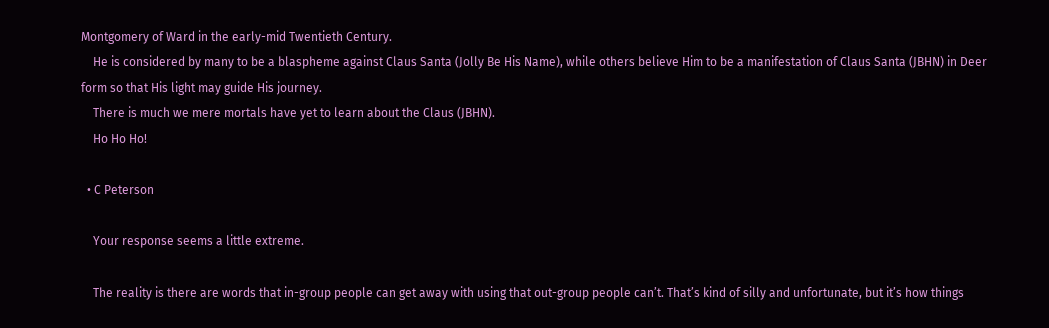Montgomery of Ward in the early-mid Twentieth Century.
    He is considered by many to be a blaspheme against Claus Santa (Jolly Be His Name), while others believe Him to be a manifestation of Claus Santa (JBHN) in Deer form so that His light may guide His journey.
    There is much we mere mortals have yet to learn about the Claus (JBHN).
    Ho Ho Ho!

  • C Peterson

    Your response seems a little extreme.

    The reality is there are words that in-group people can get away with using that out-group people can’t. That’s kind of silly and unfortunate, but it’s how things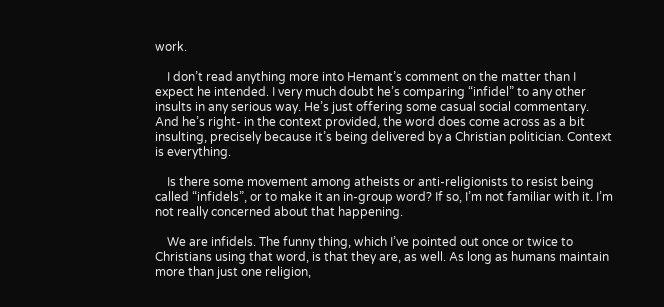work.

    I don’t read anything more into Hemant’s comment on the matter than I expect he intended. I very much doubt he’s comparing “infidel” to any other insults in any serious way. He’s just offering some casual social commentary. And he’s right- in the context provided, the word does come across as a bit insulting, precisely because it’s being delivered by a Christian politician. Context is everything.

    Is there some movement among atheists or anti-religionists to resist being called “infidels”, or to make it an in-group word? If so, I’m not familiar with it. I’m not really concerned about that happening.

    We are infidels. The funny thing, which I’ve pointed out once or twice to Christians using that word, is that they are, as well. As long as humans maintain more than just one religion,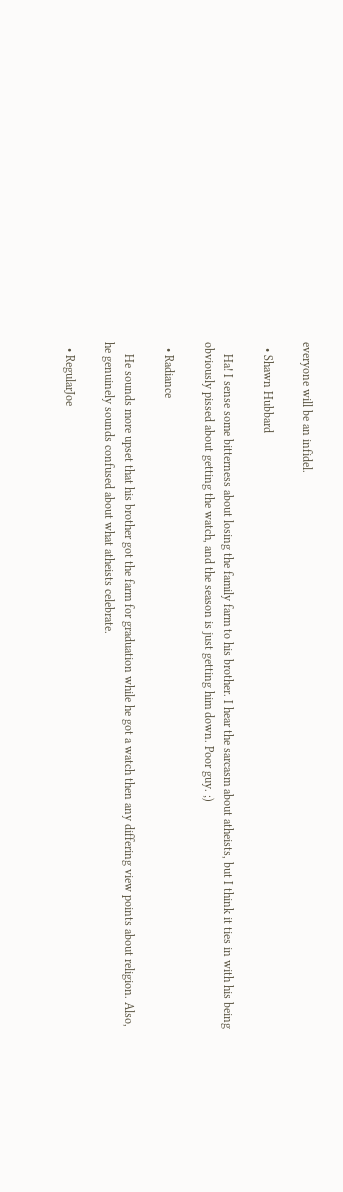everyone will be an infidel.

  • Shawn Hubbard

    Ha! I sense some bitterness about losing the family farm to his brother. I hear the sarcasm about atheists, but I think it ties in with his being obviously pissed about getting the watch, and the season is just getting him down. Poor guy. ;)

  • Radiance

    He sounds more upset that his brother got the farm for graduation while he got a watch then any differing view points about religion. Also, he genuinely sounds confused about what atheists celebrate.

  • RegularJoe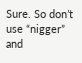Sure. So don’t use “nigger” and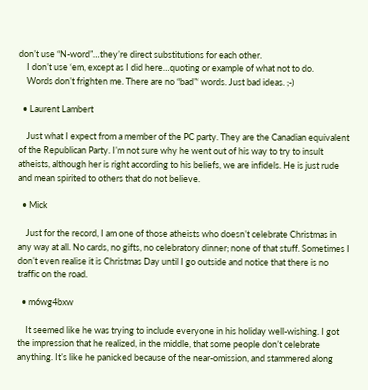don’t use “N-word”…they’re direct substitutions for each other.
    I don’t use ‘em, except as I did here…quoting or example of what not to do.
    Words don’t frighten me. There are no “bad”‘ words. Just bad ideas. ;-)

  • Laurent Lambert

    Just what I expect from a member of the PC party. They are the Canadian equivalent of the Republican Party. I’m not sure why he went out of his way to try to insult atheists, although her is right according to his beliefs, we are infidels. He is just rude and mean spirited to others that do not believe.

  • Mick

    Just for the record, I am one of those atheists who doesn’t celebrate Christmas in any way at all. No cards, no gifts, no celebratory dinner; none of that stuff. Sometimes I don’t even realise it is Christmas Day until I go outside and notice that there is no traffic on the road.

  • m6wg4bxw

    It seemed like he was trying to include everyone in his holiday well-wishing. I got the impression that he realized, in the middle, that some people don’t celebrate anything. It’s like he panicked because of the near-omission, and stammered along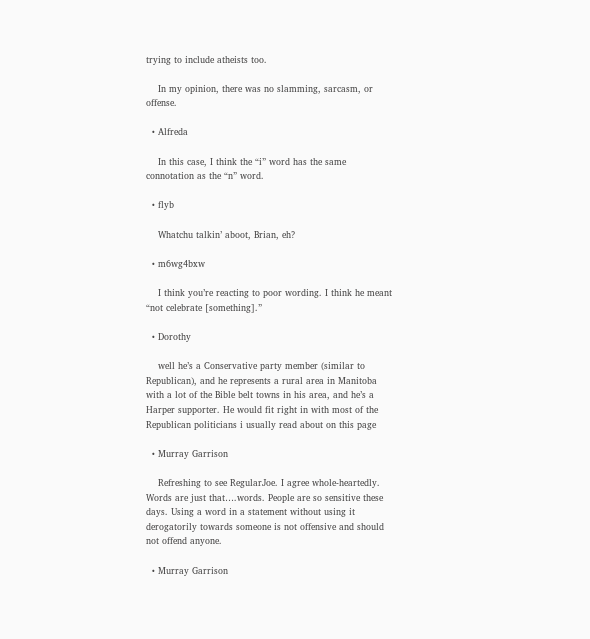trying to include atheists too.

    In my opinion, there was no slamming, sarcasm, or offense.

  • Alfreda

    In this case, I think the “i” word has the same connotation as the “n” word.

  • flyb

    Whatchu talkin’ aboot, Brian, eh?

  • m6wg4bxw

    I think you’re reacting to poor wording. I think he meant “not celebrate [something].”

  • Dorothy

    well he’s a Conservative party member (similar to Republican), and he represents a rural area in Manitoba with a lot of the Bible belt towns in his area, and he’s a Harper supporter. He would fit right in with most of the Republican politicians i usually read about on this page

  • Murray Garrison

    Refreshing to see RegularJoe. I agree whole-heartedly. Words are just that….words. People are so sensitive these days. Using a word in a statement without using it derogatorily towards someone is not offensive and should not offend anyone.

  • Murray Garrison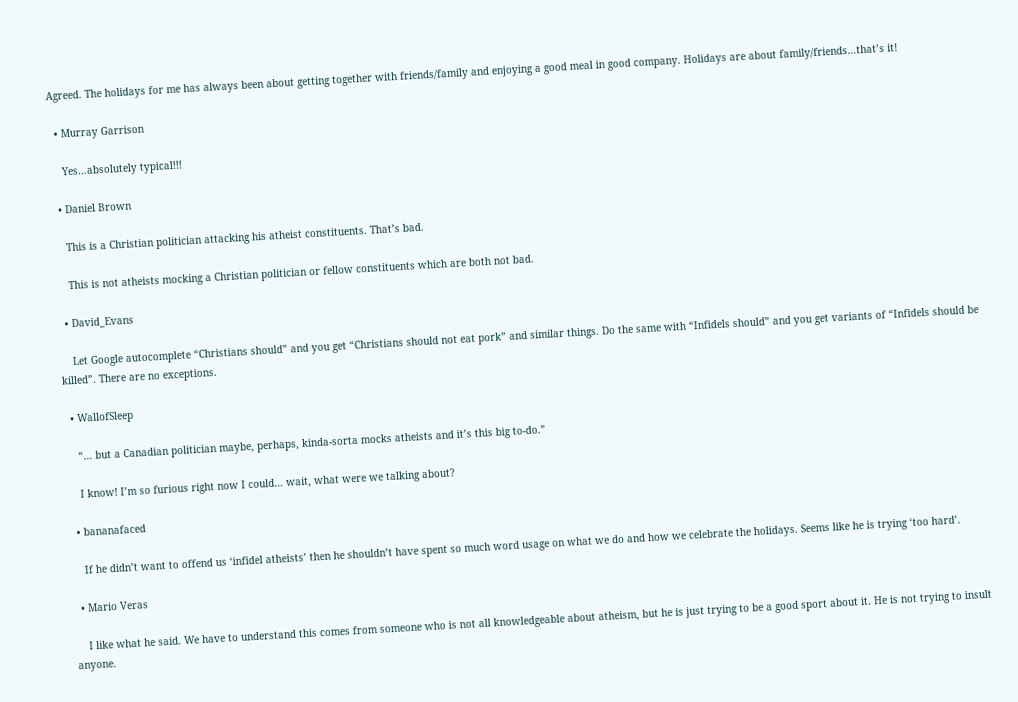Agreed. The holidays for me has always been about getting together with friends/family and enjoying a good meal in good company. Holidays are about family/friends…that’s it!

  • Murray Garrison

    Yes…absolutely typical!!!

  • Daniel Brown

    This is a Christian politician attacking his atheist constituents. That’s bad.

    This is not atheists mocking a Christian politician or fellow constituents which are both not bad.

  • David_Evans

    Let Google autocomplete “Christians should” and you get “Christians should not eat pork” and similar things. Do the same with “Infidels should” and you get variants of “Infidels should be killed”. There are no exceptions.

  • WallofSleep

    “… but a Canadian politician maybe, perhaps, kinda-sorta mocks atheists and it’s this big to-do.”

    I know! I’m so furious right now I could… wait, what were we talking about?

  • bananafaced

    If he didn’t want to offend us ‘infidel atheists’ then he shouldn’t have spent so much word usage on what we do and how we celebrate the holidays. Seems like he is trying ‘too hard’.

  • Mario Veras

    I like what he said. We have to understand this comes from someone who is not all knowledgeable about atheism, but he is just trying to be a good sport about it. He is not trying to insult anyone.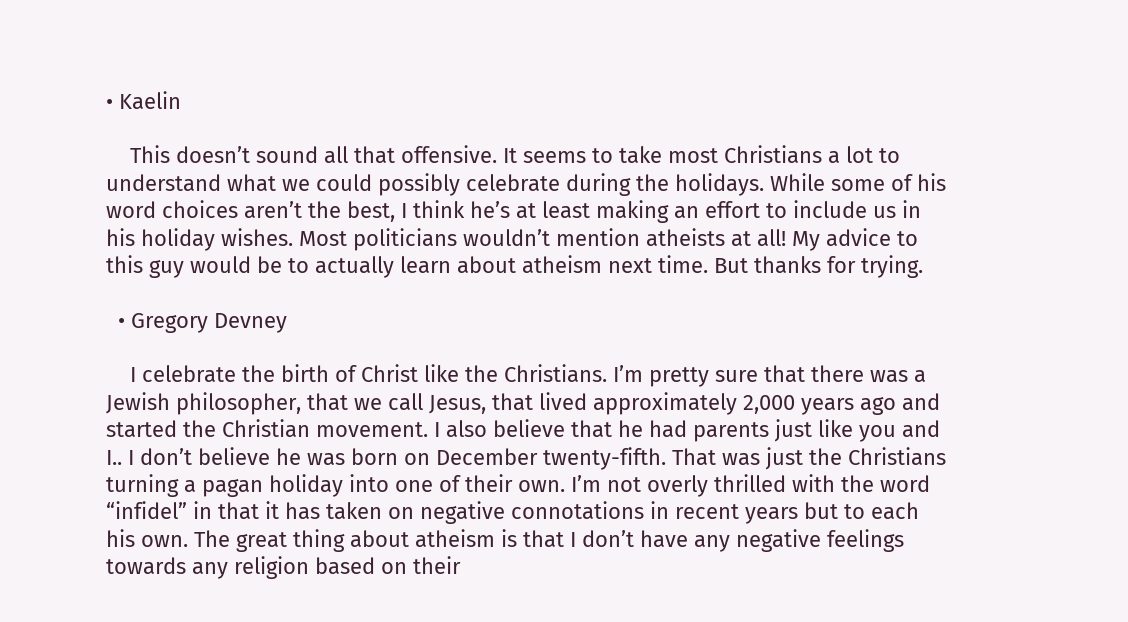• Kaelin

    This doesn’t sound all that offensive. It seems to take most Christians a lot to understand what we could possibly celebrate during the holidays. While some of his word choices aren’t the best, I think he’s at least making an effort to include us in his holiday wishes. Most politicians wouldn’t mention atheists at all! My advice to this guy would be to actually learn about atheism next time. But thanks for trying.

  • Gregory Devney

    I celebrate the birth of Christ like the Christians. I’m pretty sure that there was a Jewish philosopher, that we call Jesus, that lived approximately 2,000 years ago and started the Christian movement. I also believe that he had parents just like you and I.. I don’t believe he was born on December twenty-fifth. That was just the Christians turning a pagan holiday into one of their own. I’m not overly thrilled with the word “infidel” in that it has taken on negative connotations in recent years but to each his own. The great thing about atheism is that I don’t have any negative feelings towards any religion based on their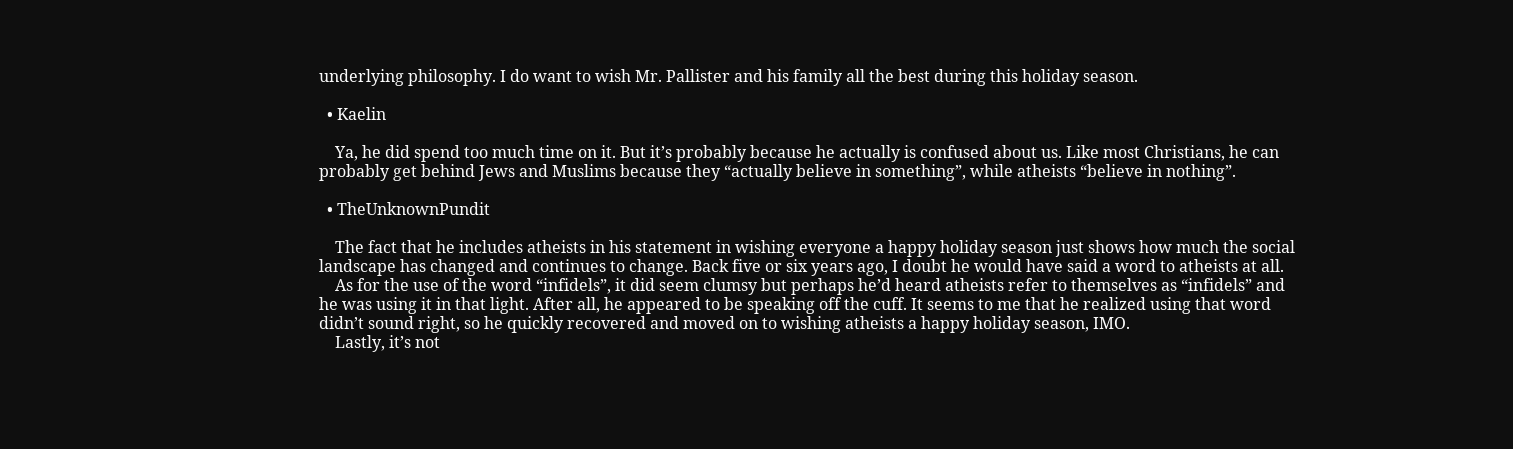underlying philosophy. I do want to wish Mr. Pallister and his family all the best during this holiday season.

  • Kaelin

    Ya, he did spend too much time on it. But it’s probably because he actually is confused about us. Like most Christians, he can probably get behind Jews and Muslims because they “actually believe in something”, while atheists “believe in nothing”.

  • TheUnknownPundit

    The fact that he includes atheists in his statement in wishing everyone a happy holiday season just shows how much the social landscape has changed and continues to change. Back five or six years ago, I doubt he would have said a word to atheists at all.
    As for the use of the word “infidels”, it did seem clumsy but perhaps he’d heard atheists refer to themselves as “infidels” and he was using it in that light. After all, he appeared to be speaking off the cuff. It seems to me that he realized using that word didn’t sound right, so he quickly recovered and moved on to wishing atheists a happy holiday season, IMO.
    Lastly, it’s not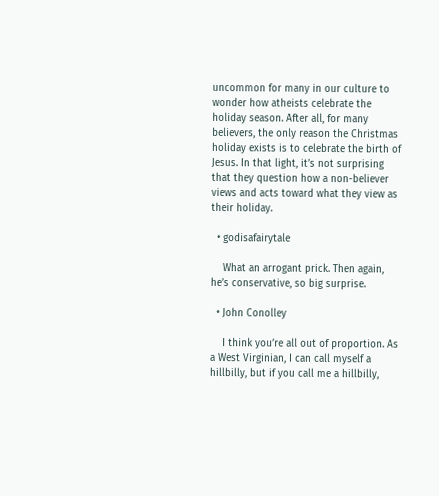uncommon for many in our culture to wonder how atheists celebrate the holiday season. After all, for many believers, the only reason the Christmas holiday exists is to celebrate the birth of Jesus. In that light, it’s not surprising that they question how a non-believer views and acts toward what they view as their holiday.

  • godisafairytale

    What an arrogant prick. Then again, he’s conservative, so big surprise.

  • John Conolley

    I think you’re all out of proportion. As a West Virginian, I can call myself a hillbilly, but if you call me a hillbilly,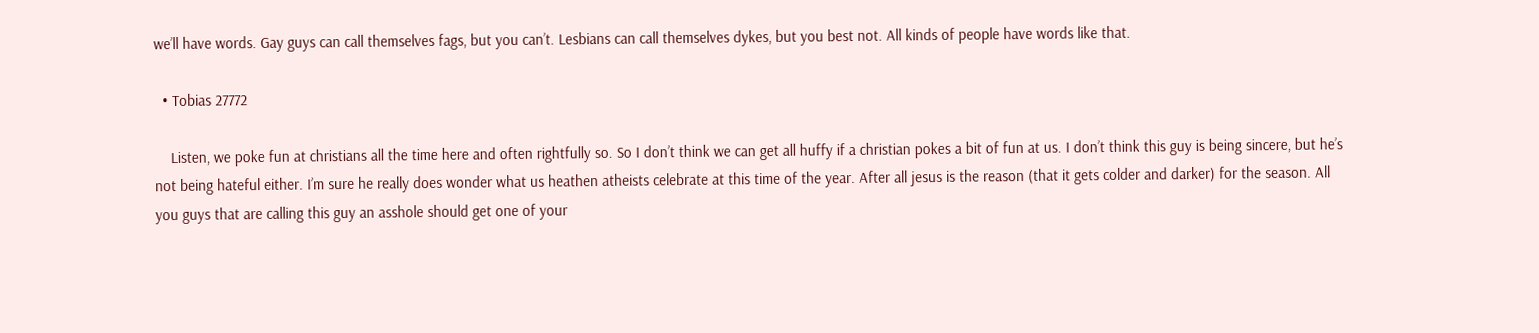we’ll have words. Gay guys can call themselves fags, but you can’t. Lesbians can call themselves dykes, but you best not. All kinds of people have words like that.

  • Tobias 27772

    Listen, we poke fun at christians all the time here and often rightfully so. So I don’t think we can get all huffy if a christian pokes a bit of fun at us. I don’t think this guy is being sincere, but he’s not being hateful either. I’m sure he really does wonder what us heathen atheists celebrate at this time of the year. After all jesus is the reason (that it gets colder and darker) for the season. All you guys that are calling this guy an asshole should get one of your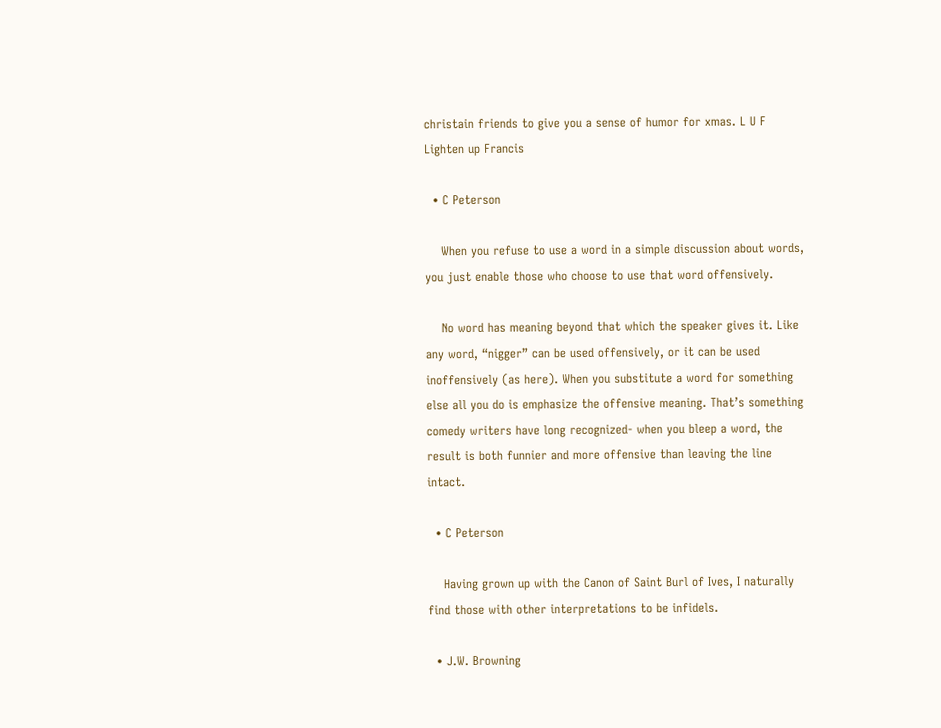christain friends to give you a sense of humor for xmas. L U F Lighten up Francis

  • C Peterson

    When you refuse to use a word in a simple discussion about words, you just enable those who choose to use that word offensively.

    No word has meaning beyond that which the speaker gives it. Like any word, “nigger” can be used offensively, or it can be used inoffensively (as here). When you substitute a word for something else all you do is emphasize the offensive meaning. That’s something comedy writers have long recognized- when you bleep a word, the result is both funnier and more offensive than leaving the line intact.

  • C Peterson

    Having grown up with the Canon of Saint Burl of Ives, I naturally find those with other interpretations to be infidels.

  • J.W. Browning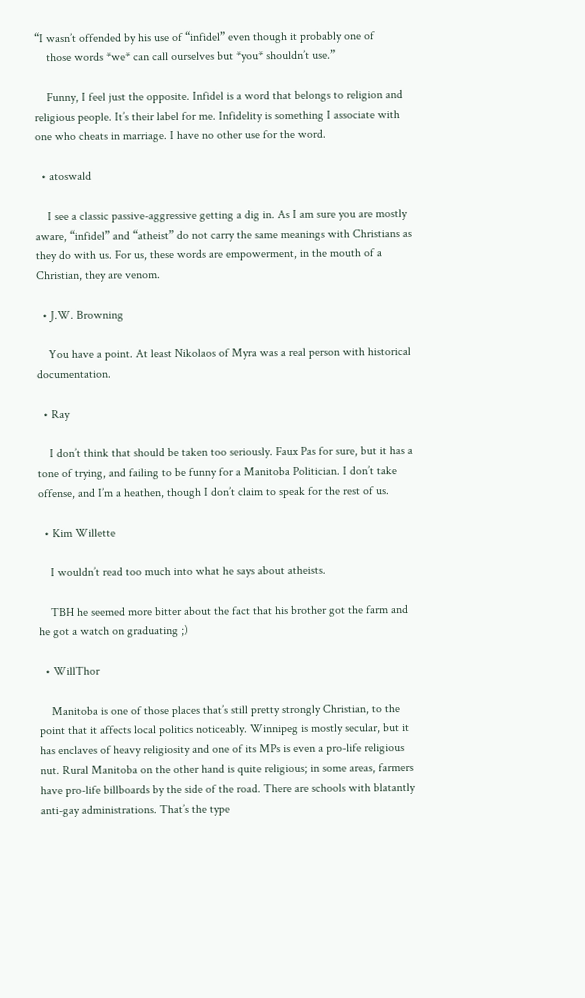“I wasn’t offended by his use of “infidel” even though it probably one of
    those words *we* can call ourselves but *you* shouldn’t use.”

    Funny, I feel just the opposite. Infidel is a word that belongs to religion and religious people. It’s their label for me. Infidelity is something I associate with one who cheats in marriage. I have no other use for the word.

  • atoswald

    I see a classic passive-aggressive getting a dig in. As I am sure you are mostly aware, “infidel” and “atheist” do not carry the same meanings with Christians as they do with us. For us, these words are empowerment, in the mouth of a Christian, they are venom.

  • J.W. Browning

    You have a point. At least Nikolaos of Myra was a real person with historical documentation.

  • Ray

    I don’t think that should be taken too seriously. Faux Pas for sure, but it has a tone of trying, and failing to be funny for a Manitoba Politician. I don’t take offense, and I’m a heathen, though I don’t claim to speak for the rest of us.

  • Kim Willette

    I wouldn’t read too much into what he says about atheists.

    TBH he seemed more bitter about the fact that his brother got the farm and he got a watch on graduating ;)

  • WillThor

    Manitoba is one of those places that’s still pretty strongly Christian, to the point that it affects local politics noticeably. Winnipeg is mostly secular, but it has enclaves of heavy religiosity and one of its MPs is even a pro-life religious nut. Rural Manitoba on the other hand is quite religious; in some areas, farmers have pro-life billboards by the side of the road. There are schools with blatantly anti-gay administrations. That’s the type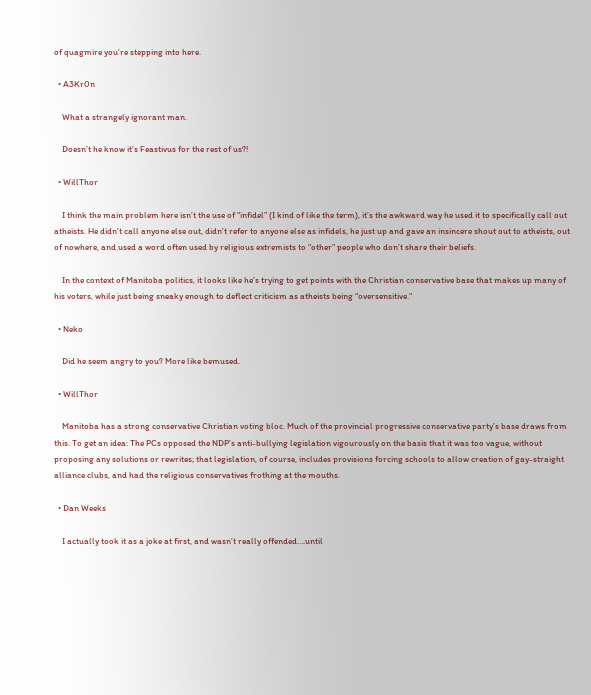of quagmire you’re stepping into here.

  • A3Kr0n

    What a strangely ignorant man.

    Doesn’t he know it’s Feastivus for the rest of us?!

  • WillThor

    I think the main problem here isn’t the use of “infidel” (I kind of like the term), it’s the awkward way he used it to specifically call out atheists. He didn’t call anyone else out, didn’t refer to anyone else as infidels, he just up and gave an insincere shout out to atheists, out of nowhere, and used a word often used by religious extremists to “other” people who don’t share their beliefs.

    In the context of Manitoba politics, it looks like he’s trying to get points with the Christian conservative base that makes up many of his voters, while just being sneaky enough to deflect criticism as atheists being “oversensitive.”

  • Neko

    Did he seem angry to you? More like bemused.

  • WillThor

    Manitoba has a strong conservative Christian voting bloc. Much of the provincial progressive conservative party’s base draws from this. To get an idea: The PCs opposed the NDP’s anti-bullying legislation vigourously on the basis that it was too vague, without proposing any solutions or rewrites; that legislation, of course, includes provisions forcing schools to allow creation of gay-straight alliance clubs, and had the religious conservatives frothing at the mouths.

  • Dan Weeks

    I actually took it as a joke at first, and wasn’t really offended….until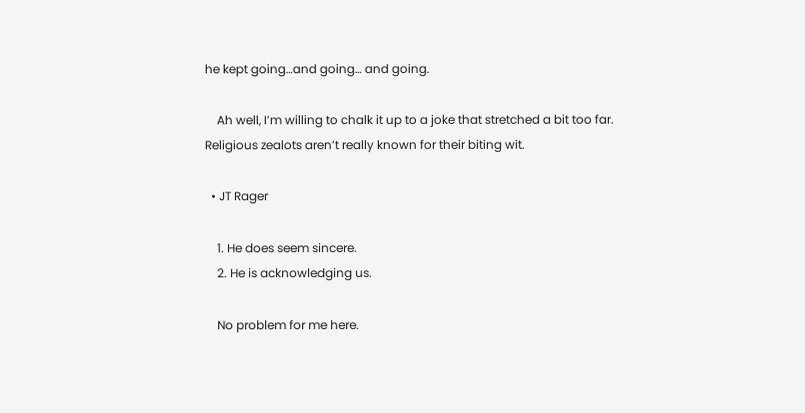he kept going…and going… and going.

    Ah well, I’m willing to chalk it up to a joke that stretched a bit too far. Religious zealots aren’t really known for their biting wit.

  • JT Rager

    1. He does seem sincere.
    2. He is acknowledging us.

    No problem for me here.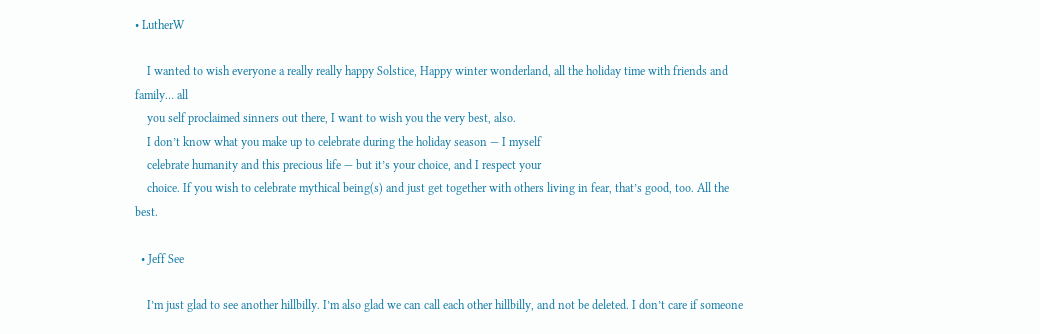• LutherW

    I wanted to wish everyone a really really happy Solstice, Happy winter wonderland, all the holiday time with friends and family… all
    you self proclaimed sinners out there, I want to wish you the very best, also.
    I don’t know what you make up to celebrate during the holiday season — I myself
    celebrate humanity and this precious life — but it’s your choice, and I respect your
    choice. If you wish to celebrate mythical being(s) and just get together with others living in fear, that’s good, too. All the best.

  • Jeff See

    I’m just glad to see another hillbilly. I’m also glad we can call each other hillbilly, and not be deleted. I don’t care if someone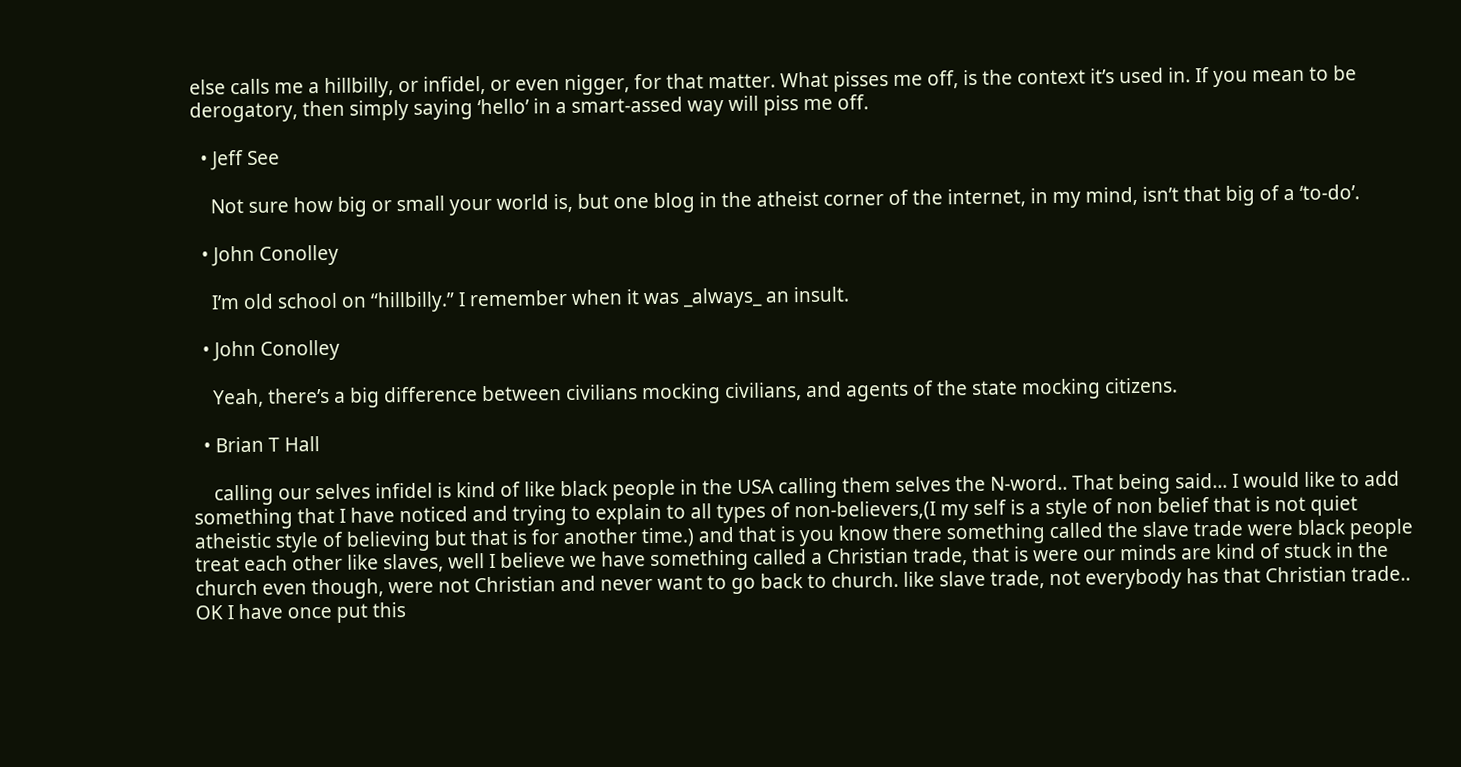else calls me a hillbilly, or infidel, or even nigger, for that matter. What pisses me off, is the context it’s used in. If you mean to be derogatory, then simply saying ‘hello’ in a smart-assed way will piss me off.

  • Jeff See

    Not sure how big or small your world is, but one blog in the atheist corner of the internet, in my mind, isn’t that big of a ‘to-do’.

  • John Conolley

    I’m old school on “hillbilly.” I remember when it was _always_ an insult.

  • John Conolley

    Yeah, there’s a big difference between civilians mocking civilians, and agents of the state mocking citizens.

  • Brian T Hall

    calling our selves infidel is kind of like black people in the USA calling them selves the N-word.. That being said… I would like to add something that I have noticed and trying to explain to all types of non-believers,(I my self is a style of non belief that is not quiet atheistic style of believing but that is for another time.) and that is you know there something called the slave trade were black people treat each other like slaves, well I believe we have something called a Christian trade, that is were our minds are kind of stuck in the church even though, were not Christian and never want to go back to church. like slave trade, not everybody has that Christian trade.. OK I have once put this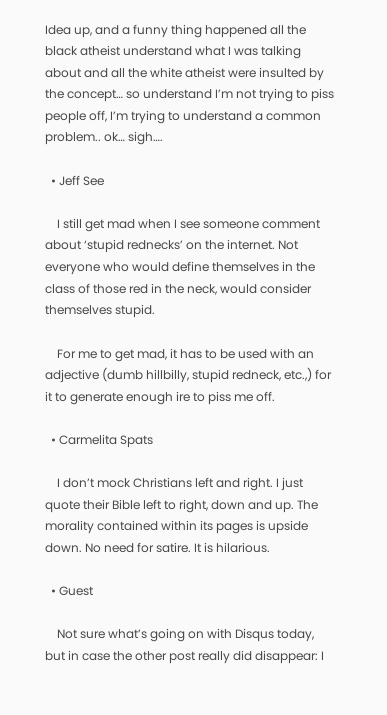Idea up, and a funny thing happened all the black atheist understand what I was talking about and all the white atheist were insulted by the concept… so understand I’m not trying to piss people off, I’m trying to understand a common problem.. ok… sigh….

  • Jeff See

    I still get mad when I see someone comment about ‘stupid rednecks’ on the internet. Not everyone who would define themselves in the class of those red in the neck, would consider themselves stupid.

    For me to get mad, it has to be used with an adjective (dumb hillbilly, stupid redneck, etc.,) for it to generate enough ire to piss me off.

  • Carmelita Spats

    I don’t mock Christians left and right. I just quote their Bible left to right, down and up. The morality contained within its pages is upside down. No need for satire. It is hilarious.

  • Guest

    Not sure what’s going on with Disqus today, but in case the other post really did disappear: I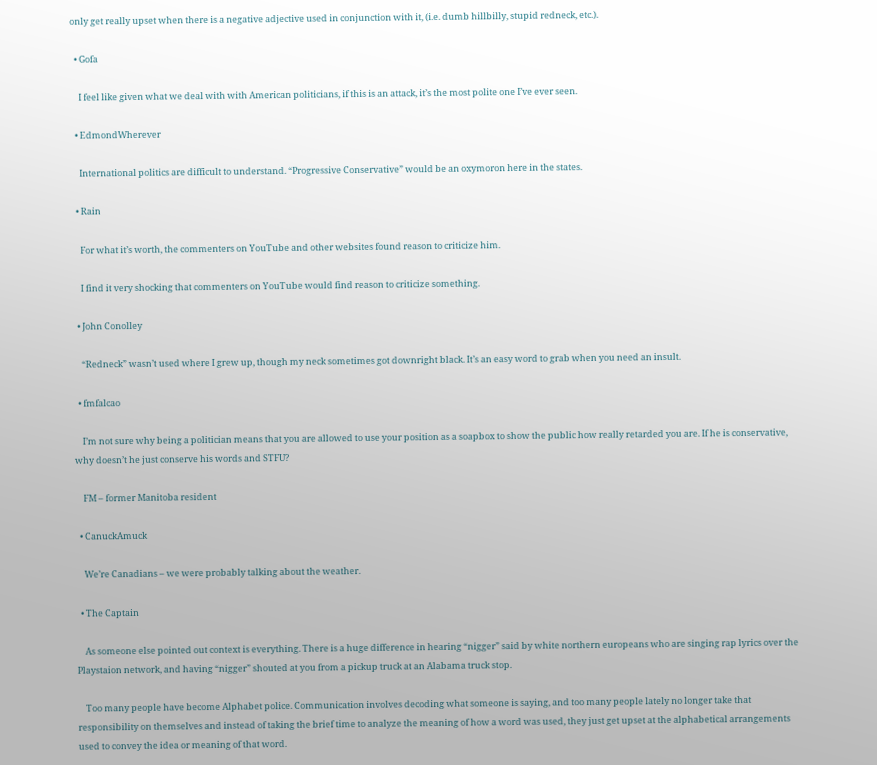only get really upset when there is a negative adjective used in conjunction with it, (i.e. dumb hillbilly, stupid redneck, etc.).

  • Gofa

    I feel like given what we deal with with American politicians, if this is an attack, it’s the most polite one I’ve ever seen.

  • EdmondWherever

    International politics are difficult to understand. “Progressive Conservative” would be an oxymoron here in the states.

  • Rain

    For what it’s worth, the commenters on YouTube and other websites found reason to criticize him.

    I find it very shocking that commenters on YouTube would find reason to criticize something.

  • John Conolley

    “Redneck” wasn’t used where I grew up, though my neck sometimes got downright black. It’s an easy word to grab when you need an insult.

  • fmfalcao

    I’m not sure why being a politician means that you are allowed to use your position as a soapbox to show the public how really retarded you are. If he is conservative, why doesn’t he just conserve his words and STFU?

    FM – former Manitoba resident

  • CanuckAmuck

    We’re Canadians – we were probably talking about the weather.

  • The Captain

    As someone else pointed out context is everything. There is a huge difference in hearing “nigger” said by white northern europeans who are singing rap lyrics over the Playstaion network, and having “nigger” shouted at you from a pickup truck at an Alabama truck stop.

    Too many people have become Alphabet police. Communication involves decoding what someone is saying, and too many people lately no longer take that responsibility on themselves and instead of taking the brief time to analyze the meaning of how a word was used, they just get upset at the alphabetical arrangements used to convey the idea or meaning of that word.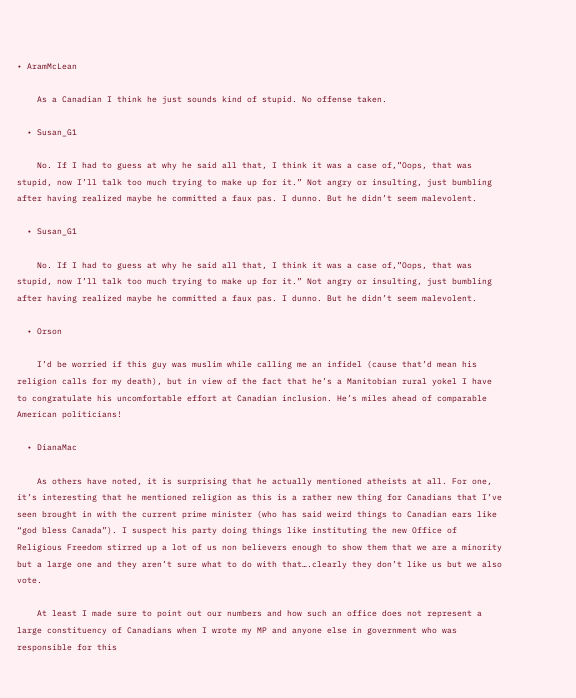• AramMcLean

    As a Canadian I think he just sounds kind of stupid. No offense taken.

  • Susan_G1

    No. If I had to guess at why he said all that, I think it was a case of,”Oops, that was stupid, now I’ll talk too much trying to make up for it.” Not angry or insulting, just bumbling after having realized maybe he committed a faux pas. I dunno. But he didn’t seem malevolent.

  • Susan_G1

    No. If I had to guess at why he said all that, I think it was a case of,”Oops, that was stupid, now I’ll talk too much trying to make up for it.” Not angry or insulting, just bumbling after having realized maybe he committed a faux pas. I dunno. But he didn’t seem malevolent.

  • Orson

    I’d be worried if this guy was muslim while calling me an infidel (cause that’d mean his religion calls for my death), but in view of the fact that he’s a Manitobian rural yokel I have to congratulate his uncomfortable effort at Canadian inclusion. He’s miles ahead of comparable American politicians!

  • DianaMac

    As others have noted, it is surprising that he actually mentioned atheists at all. For one, it’s interesting that he mentioned religion as this is a rather new thing for Canadians that I’ve seen brought in with the current prime minister (who has said weird things to Canadian ears like “god bless Canada”). I suspect his party doing things like instituting the new Office of Religious Freedom stirred up a lot of us non believers enough to show them that we are a minority but a large one and they aren’t sure what to do with that….clearly they don’t like us but we also vote.

    At least I made sure to point out our numbers and how such an office does not represent a large constituency of Canadians when I wrote my MP and anyone else in government who was responsible for this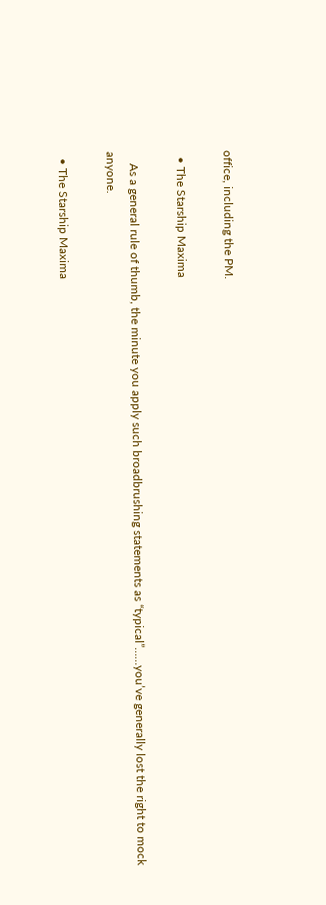office, including the PM.

  • The Starship Maxima

    As a general rule of thumb, the minute you apply such broadbrushing statements as “typical”……you’ve generally lost the right to mock anyone.

  • The Starship Maxima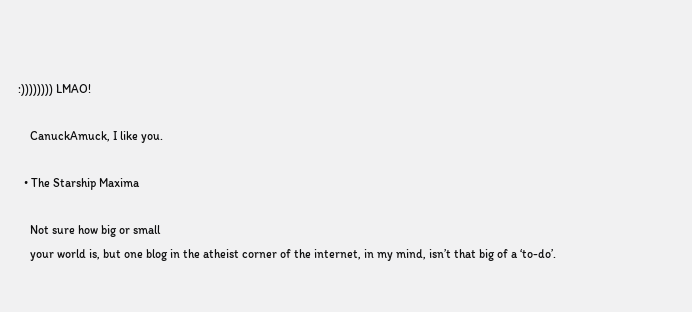:)))))))) LMAO!

    CanuckAmuck, I like you.

  • The Starship Maxima

    Not sure how big or small
    your world is, but one blog in the atheist corner of the internet, in my mind, isn’t that big of a ‘to-do’.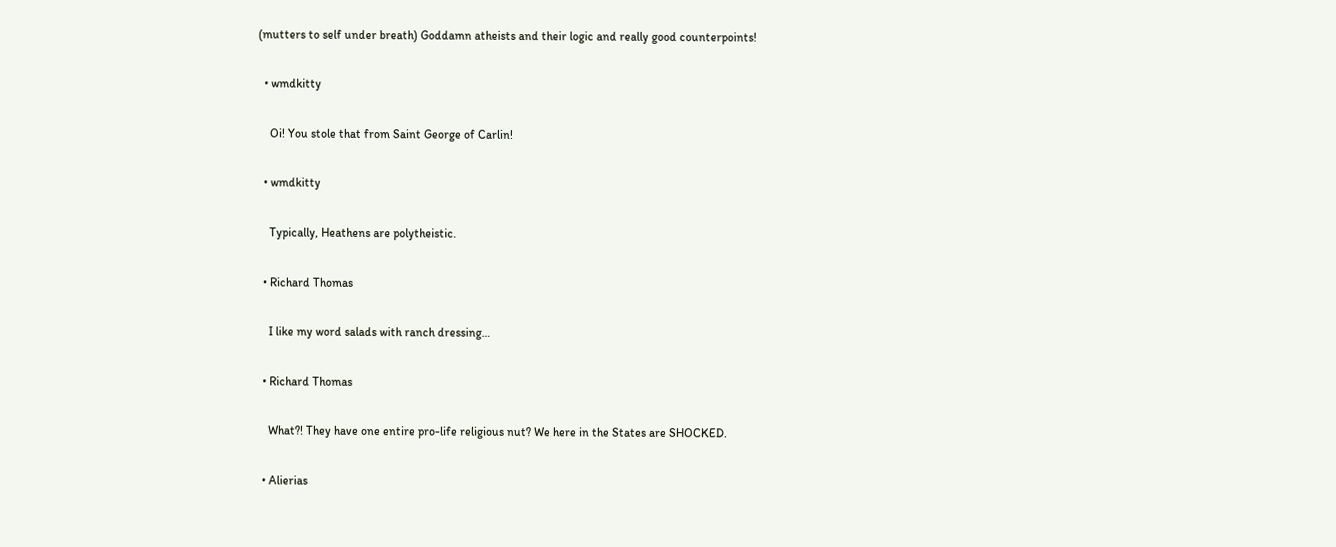(mutters to self under breath) Goddamn atheists and their logic and really good counterpoints!

  • wmdkitty

    Oi! You stole that from Saint George of Carlin!

  • wmdkitty

    Typically, Heathens are polytheistic.

  • Richard Thomas

    I like my word salads with ranch dressing…

  • Richard Thomas

    What?! They have one entire pro-life religious nut? We here in the States are SHOCKED.

  • Alierias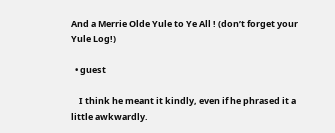And a Merrie Olde Yule to Ye All ! (don’t forget your Yule Log!)

  • guest

    I think he meant it kindly, even if he phrased it a little awkwardly.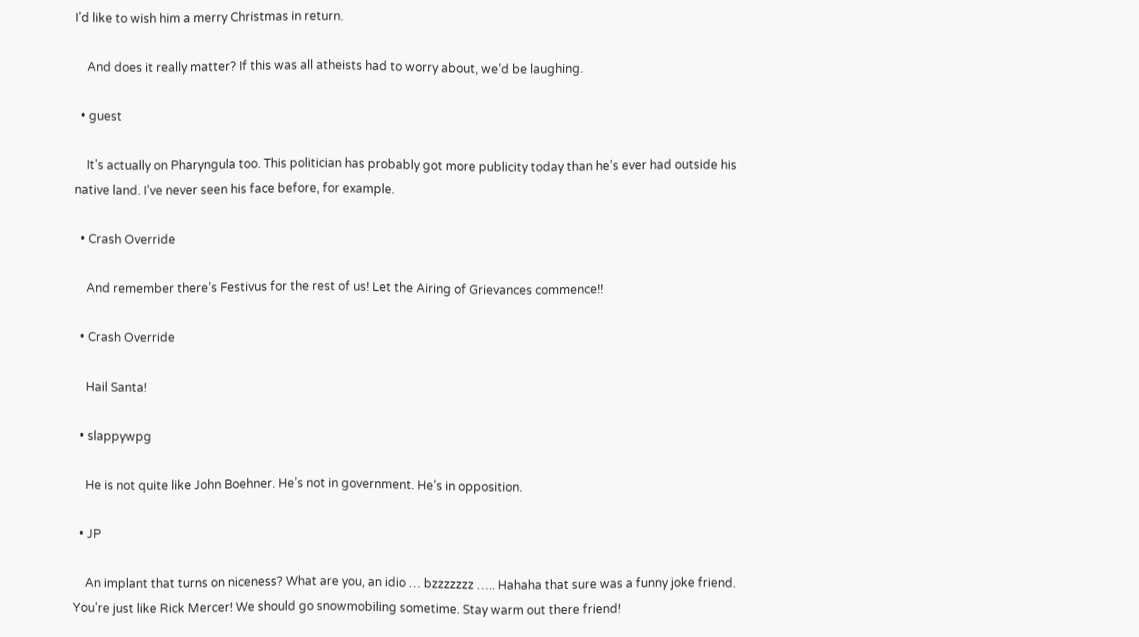I’d like to wish him a merry Christmas in return.

    And does it really matter? If this was all atheists had to worry about, we’d be laughing.

  • guest

    It’s actually on Pharyngula too. This politician has probably got more publicity today than he’s ever had outside his native land. I’ve never seen his face before, for example.

  • Crash Override

    And remember there’s Festivus for the rest of us! Let the Airing of Grievances commence!!

  • Crash Override

    Hail Santa!

  • slappywpg

    He is not quite like John Boehner. He’s not in government. He’s in opposition.

  • JP

    An implant that turns on niceness? What are you, an idio … bzzzzzzz ….. Hahaha that sure was a funny joke friend. You’re just like Rick Mercer! We should go snowmobiling sometime. Stay warm out there friend!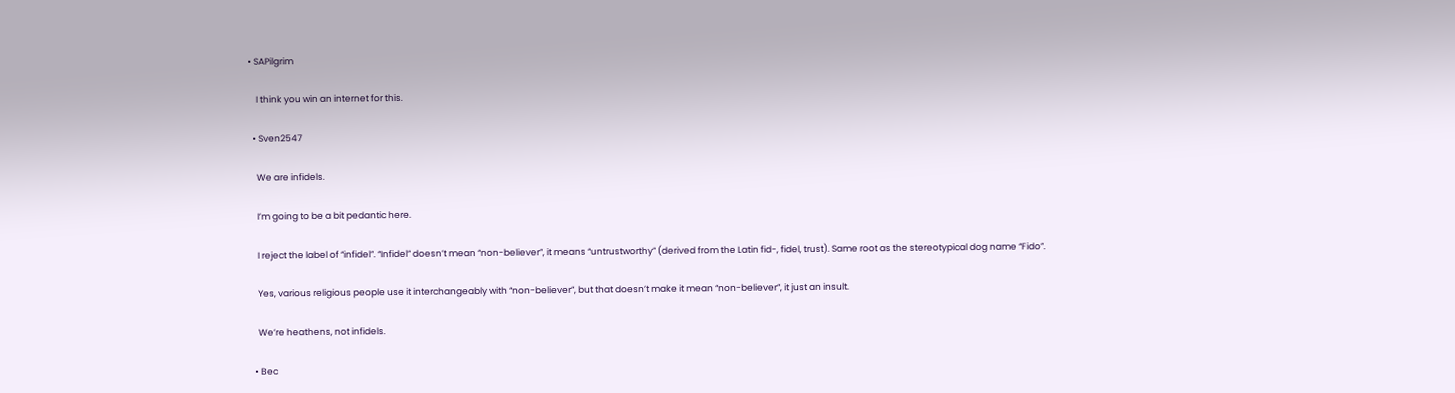• SAPilgrim

    I think you win an internet for this.

  • Sven2547

    We are infidels.

    I’m going to be a bit pedantic here.

    I reject the label of “infidel”. “Infidel” doesn’t mean “non-believer”, it means “untrustworthy” (derived from the Latin fid-, fidel, trust). Same root as the stereotypical dog name “Fido”.

    Yes, various religious people use it interchangeably with “non-believer”, but that doesn’t make it mean “non-believer”, it just an insult.

    We’re heathens, not infidels.

  • Bec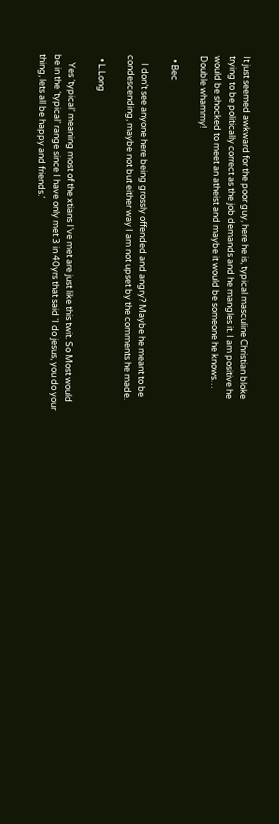It just seemed awkward for the poor guy, here he is, typical masculine Christian bloke trying to be politically correct as the job demands and he mangles it. I am positive he would be shocked to meet an atheist and maybe it would be someone he knows… Double whammy!

  • Bec

    I don’t see anyone here being grossly offended and angry? Maybe he meant to be condescending, maybe not but either way I am not upset by the comments he made.

  • L.Long

    Yes ‘typical’ meaning most of the xtians I’ve met are just like this twit. So Most would be in the ‘typical’ range since I have only met 3 in 40yrs that said ‘I do jesus, you do your thing, lets all be happy and friends.’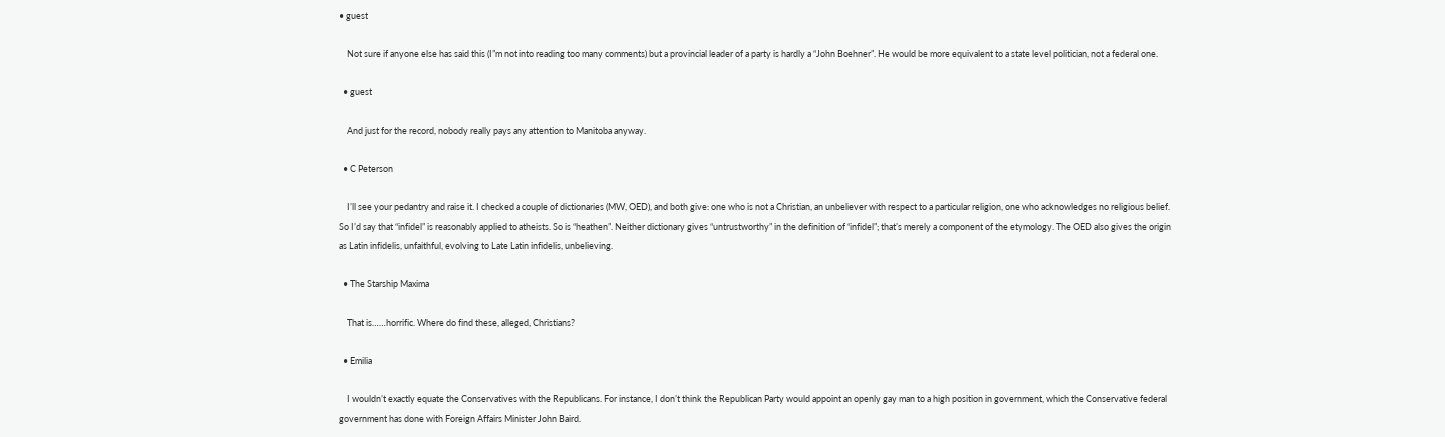• guest

    Not sure if anyone else has said this (I”m not into reading too many comments) but a provincial leader of a party is hardly a “John Boehner”. He would be more equivalent to a state level politician, not a federal one.

  • guest

    And just for the record, nobody really pays any attention to Manitoba anyway.

  • C Peterson

    I’ll see your pedantry and raise it. I checked a couple of dictionaries (MW, OED), and both give: one who is not a Christian, an unbeliever with respect to a particular religion, one who acknowledges no religious belief. So I’d say that “infidel” is reasonably applied to atheists. So is “heathen”. Neither dictionary gives “untrustworthy” in the definition of “infidel”; that’s merely a component of the etymology. The OED also gives the origin as Latin infidelis, unfaithful, evolving to Late Latin infidelis, unbelieving.

  • The Starship Maxima

    That is……horrific. Where do find these, alleged, Christians?

  • Emilia

    I wouldn’t exactly equate the Conservatives with the Republicans. For instance, I don’t think the Republican Party would appoint an openly gay man to a high position in government, which the Conservative federal government has done with Foreign Affairs Minister John Baird.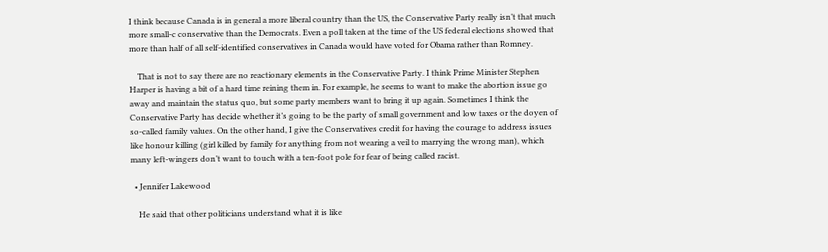I think because Canada is in general a more liberal country than the US, the Conservative Party really isn’t that much more small-c conservative than the Democrats. Even a poll taken at the time of the US federal elections showed that more than half of all self-identified conservatives in Canada would have voted for Obama rather than Romney.

    That is not to say there are no reactionary elements in the Conservative Party. I think Prime Minister Stephen Harper is having a bit of a hard time reining them in. For example, he seems to want to make the abortion issue go away and maintain the status quo, but some party members want to bring it up again. Sometimes I think the Conservative Party has decide whether it’s going to be the party of small government and low taxes or the doyen of so-called family values. On the other hand, I give the Conservatives credit for having the courage to address issues like honour killing (girl killed by family for anything from not wearing a veil to marrying the wrong man), which many left-wingers don’t want to touch with a ten-foot pole for fear of being called racist.

  • Jennifer Lakewood

    He said that other politicians understand what it is like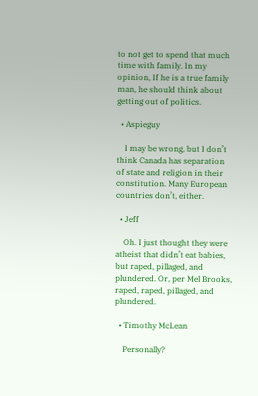to not get to spend that much time with family. In my opinion, If he is a true family man, he should think about getting out of politics.

  • Aspieguy

    I may be wrong, but I don’t think Canada has separation of state and religion in their constitution. Many European countries don’t, either.

  • Jeff

    Oh. I just thought they were atheist that didn’t eat babies, but raped, pillaged, and plundered. Or, per Mel Brooks, raped, raped, pillaged, and plundered.

  • Timothy McLean

    Personally?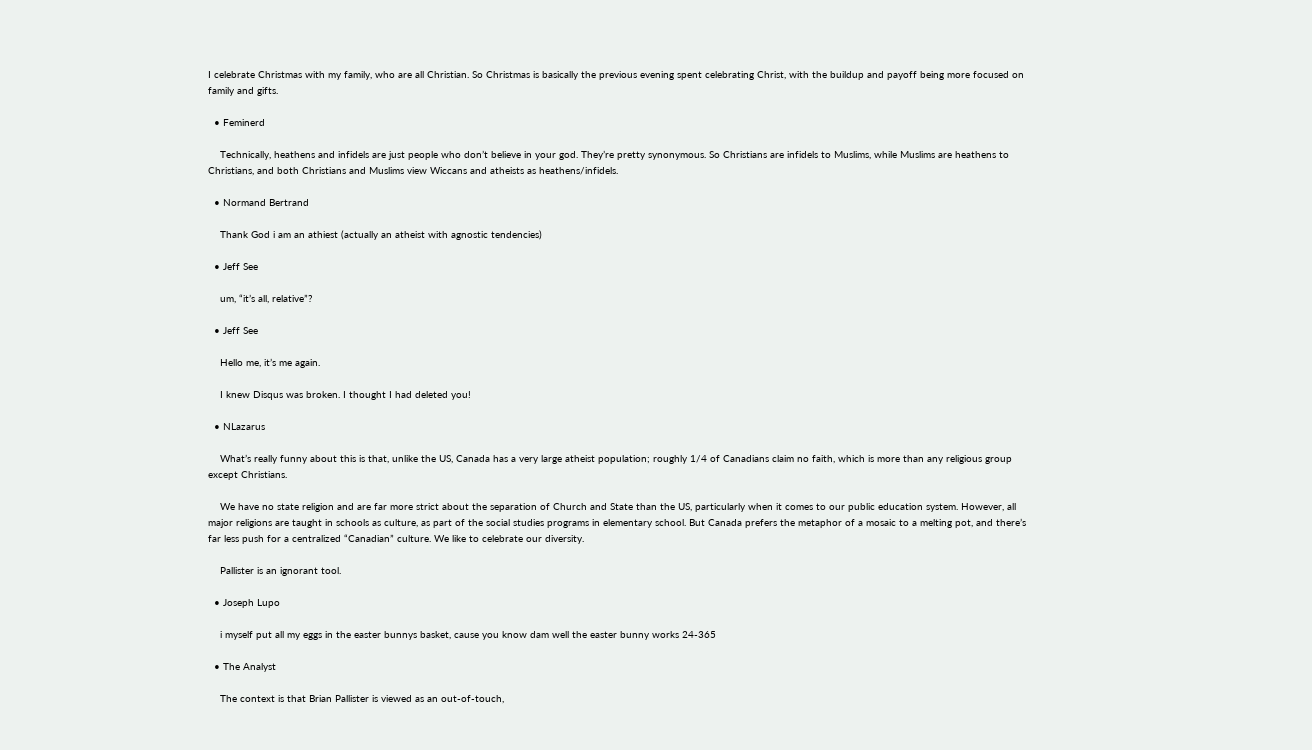I celebrate Christmas with my family, who are all Christian. So Christmas is basically the previous evening spent celebrating Christ, with the buildup and payoff being more focused on family and gifts.

  • Feminerd

    Technically, heathens and infidels are just people who don’t believe in your god. They’re pretty synonymous. So Christians are infidels to Muslims, while Muslims are heathens to Christians, and both Christians and Muslims view Wiccans and atheists as heathens/infidels.

  • Normand Bertrand

    Thank God i am an athiest (actually an atheist with agnostic tendencies)

  • Jeff See

    um, “it’s all, relative”?

  • Jeff See

    Hello me, it’s me again.

    I knew Disqus was broken. I thought I had deleted you!

  • NLazarus

    What’s really funny about this is that, unlike the US, Canada has a very large atheist population; roughly 1/4 of Canadians claim no faith, which is more than any religious group except Christians.

    We have no state religion and are far more strict about the separation of Church and State than the US, particularly when it comes to our public education system. However, all major religions are taught in schools as culture, as part of the social studies programs in elementary school. But Canada prefers the metaphor of a mosaic to a melting pot, and there’s far less push for a centralized “Canadian” culture. We like to celebrate our diversity.

    Pallister is an ignorant tool.

  • Joseph Lupo

    i myself put all my eggs in the easter bunnys basket, cause you know dam well the easter bunny works 24-365

  • The Analyst

    The context is that Brian Pallister is viewed as an out-of-touch,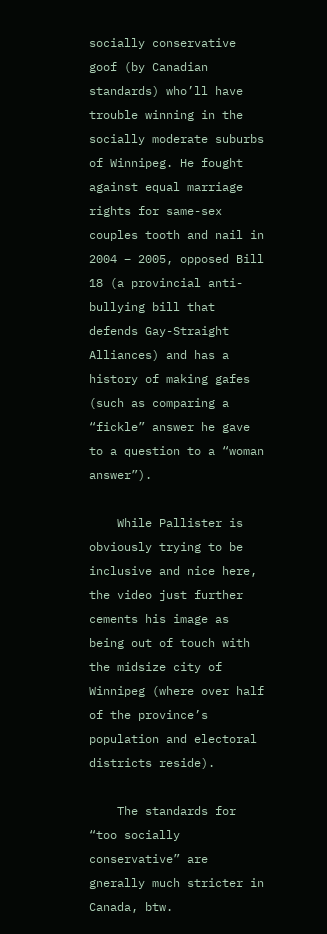socially conservative goof (by Canadian standards) who’ll have trouble winning in the socially moderate suburbs of Winnipeg. He fought against equal marriage rights for same-sex couples tooth and nail in 2004 – 2005, opposed Bill 18 (a provincial anti-bullying bill that defends Gay-Straight Alliances) and has a history of making gafes (such as comparing a “fickle” answer he gave to a question to a “woman answer”).

    While Pallister is obviously trying to be inclusive and nice here, the video just further cements his image as being out of touch with the midsize city of Winnipeg (where over half of the province’s population and electoral districts reside).

    The standards for “too socially conservative” are gnerally much stricter in Canada, btw.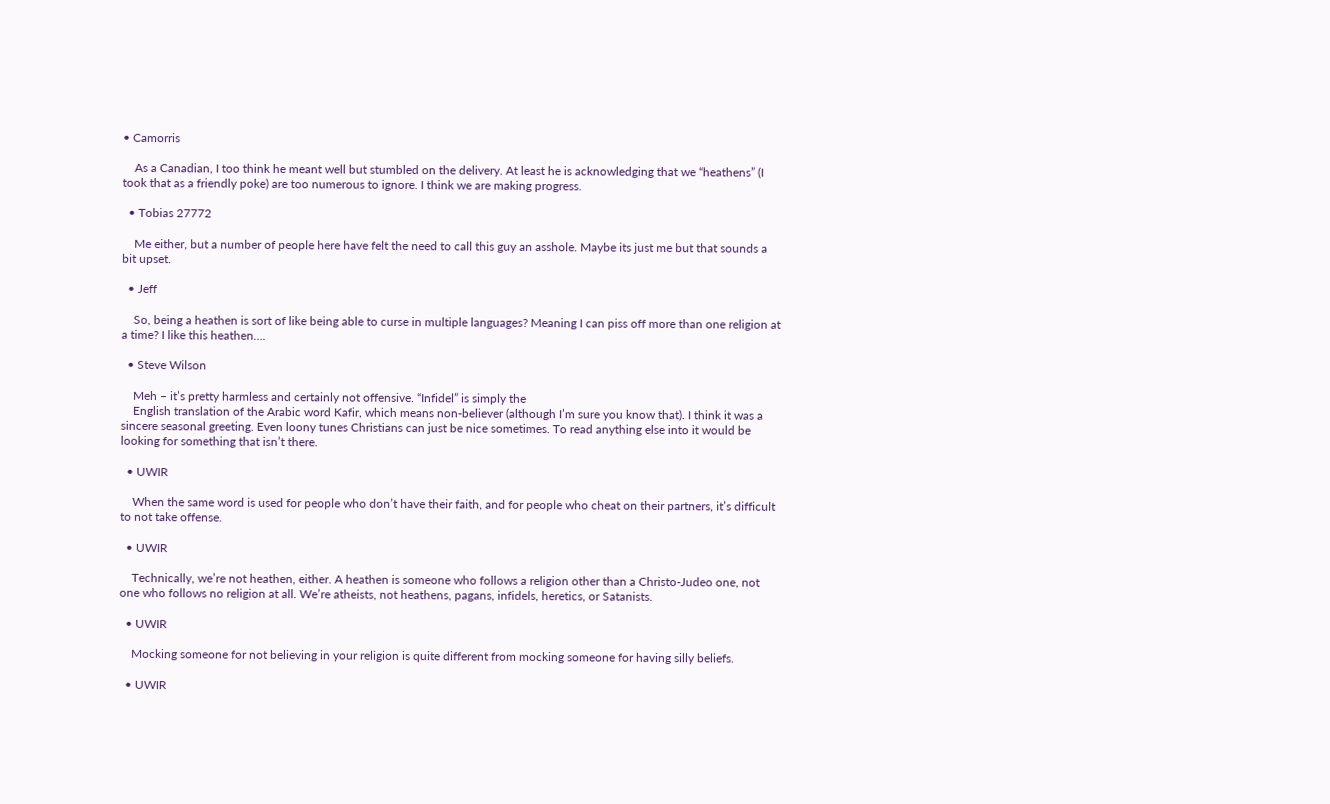• Camorris

    As a Canadian, I too think he meant well but stumbled on the delivery. At least he is acknowledging that we “heathens” (I took that as a friendly poke) are too numerous to ignore. I think we are making progress.

  • Tobias 27772

    Me either, but a number of people here have felt the need to call this guy an asshole. Maybe its just me but that sounds a bit upset.

  • Jeff

    So, being a heathen is sort of like being able to curse in multiple languages? Meaning I can piss off more than one religion at a time? I like this heathen….

  • Steve Wilson

    Meh – it’s pretty harmless and certainly not offensive. “Infidel” is simply the
    English translation of the Arabic word Kafir, which means non-believer (although I’m sure you know that). I think it was a sincere seasonal greeting. Even loony tunes Christians can just be nice sometimes. To read anything else into it would be looking for something that isn’t there.

  • UWIR

    When the same word is used for people who don’t have their faith, and for people who cheat on their partners, it’s difficult to not take offense.

  • UWIR

    Technically, we’re not heathen, either. A heathen is someone who follows a religion other than a Christo-Judeo one, not one who follows no religion at all. We’re atheists, not heathens, pagans, infidels, heretics, or Satanists.

  • UWIR

    Mocking someone for not believing in your religion is quite different from mocking someone for having silly beliefs.

  • UWIR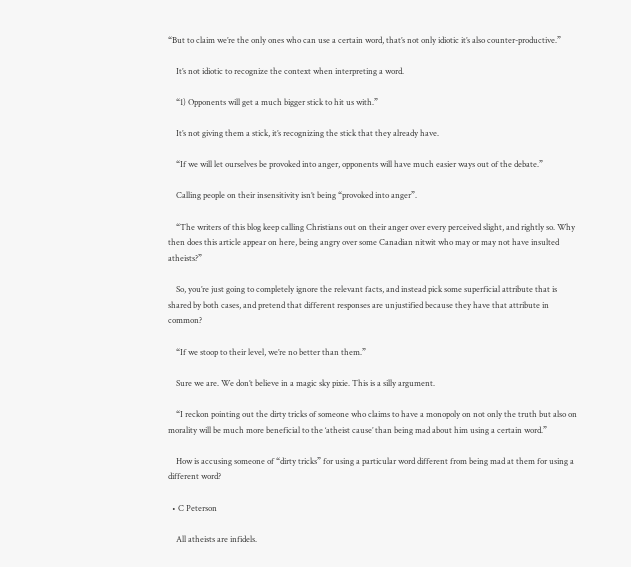“But to claim we’re the only ones who can use a certain word, that’s not only idiotic it’s also counter-productive.”

    It’s not idiotic to recognize the context when interpreting a word.

    “1) Opponents will get a much bigger stick to hit us with.”

    It’s not giving them a stick, it’s recognizing the stick that they already have.

    “If we will let ourselves be provoked into anger, opponents will have much easier ways out of the debate.”

    Calling people on their insensitivity isn’t being “provoked into anger”.

    “The writers of this blog keep calling Christians out on their anger over every perceived slight, and rightly so. Why then does this article appear on here, being angry over some Canadian nitwit who may or may not have insulted atheists?”

    So, you’re just going to completely ignore the relevant facts, and instead pick some superficial attribute that is shared by both cases, and pretend that different responses are unjustified because they have that attribute in common?

    “If we stoop to their level, we’re no better than them.”

    Sure we are. We don’t believe in a magic sky pixie. This is a silly argument.

    “I reckon pointing out the dirty tricks of someone who claims to have a monopoly on not only the truth but also on morality will be much more beneficial to the ‘atheist cause’ than being mad about him using a certain word.”

    How is accusing someone of “dirty tricks” for using a particular word different from being mad at them for using a different word?

  • C Peterson

    All atheists are infidels.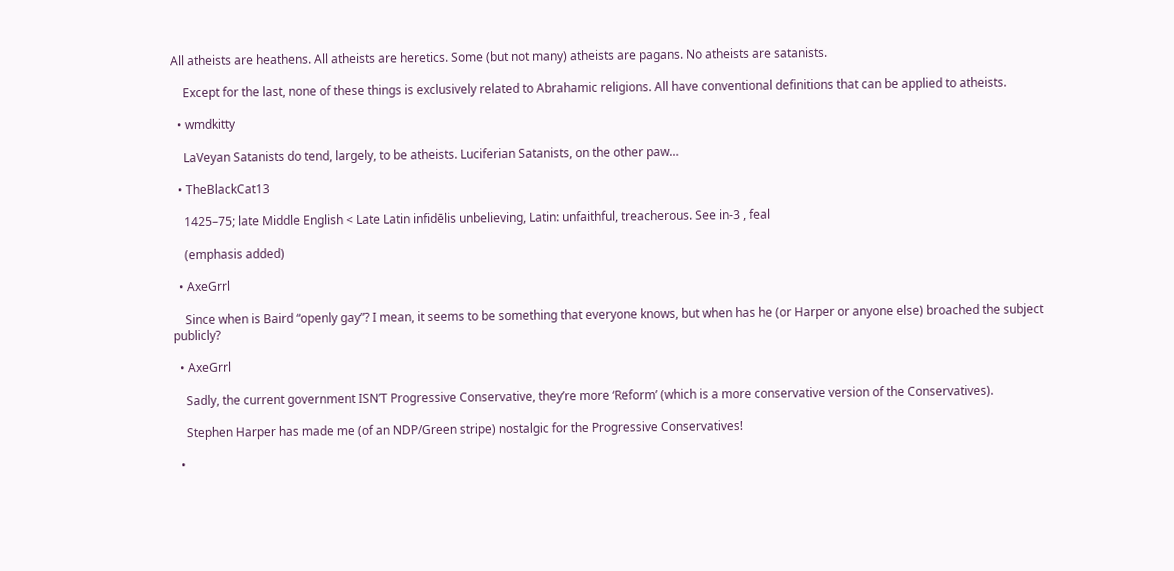All atheists are heathens. All atheists are heretics. Some (but not many) atheists are pagans. No atheists are satanists.

    Except for the last, none of these things is exclusively related to Abrahamic religions. All have conventional definitions that can be applied to atheists.

  • wmdkitty

    LaVeyan Satanists do tend, largely, to be atheists. Luciferian Satanists, on the other paw…

  • TheBlackCat13

    1425–75; late Middle English < Late Latin infidēlis unbelieving, Latin: unfaithful, treacherous. See in-3 , feal

    (emphasis added)

  • AxeGrrl

    Since when is Baird “openly gay”? I mean, it seems to be something that everyone knows, but when has he (or Harper or anyone else) broached the subject publicly?

  • AxeGrrl

    Sadly, the current government ISN’T Progressive Conservative, they’re more ‘Reform’ (which is a more conservative version of the Conservatives).

    Stephen Harper has made me (of an NDP/Green stripe) nostalgic for the Progressive Conservatives!

  •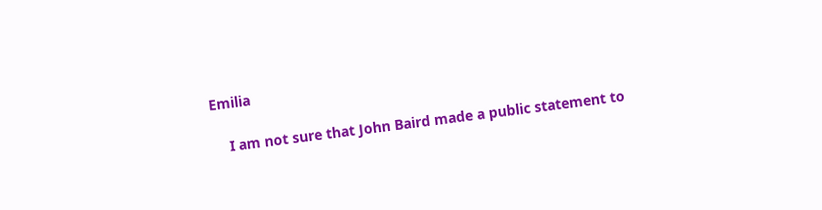Emilia

    I am not sure that John Baird made a public statement to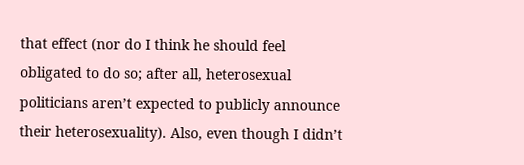that effect (nor do I think he should feel obligated to do so; after all, heterosexual politicians aren’t expected to publicly announce their heterosexuality). Also, even though I didn’t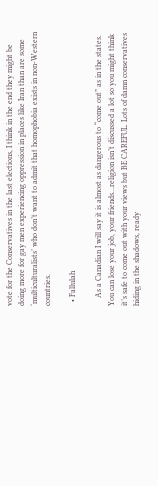vote for the Conservatives in the last elections, I think in the end they might be doing more for gay men experiencing oppression in places like Iran than are some ‘multiculturalists’ who don’t want to admit that homophobia exists in non-Western countries.

  • Fallulah

    As a Canadian I will say it is almost as dangerous to “come out” as in the states. You can lose your job, your friends…religion isn’t discussed a lot so you might think it’s safe to come out with your views but BE CAREFUL. Lots of damn conservatives hiding in the shadows, ready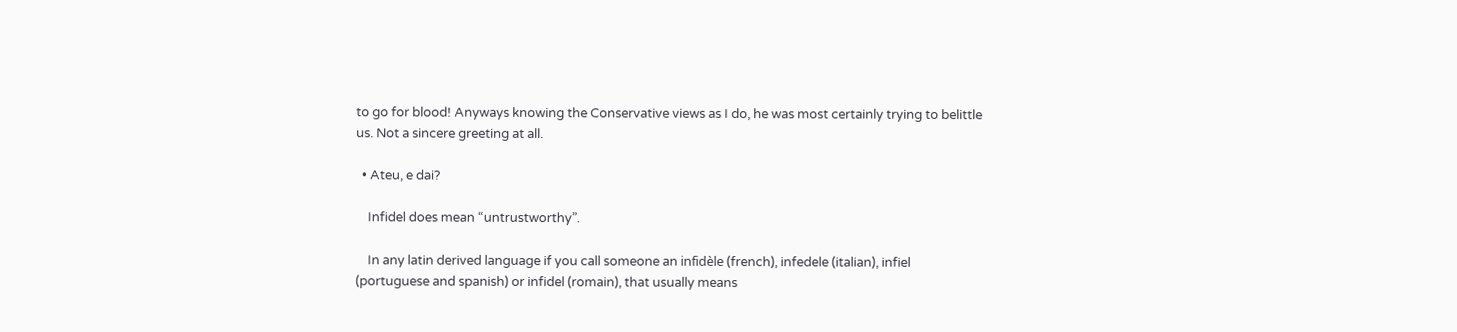to go for blood! Anyways knowing the Conservative views as I do, he was most certainly trying to belittle us. Not a sincere greeting at all.

  • Ateu, e dai?

    Infidel does mean “untrustworthy”.

    In any latin derived language if you call someone an infidèle (french), infedele (italian), infiel (portuguese and spanish) or infidel (romain), that usually means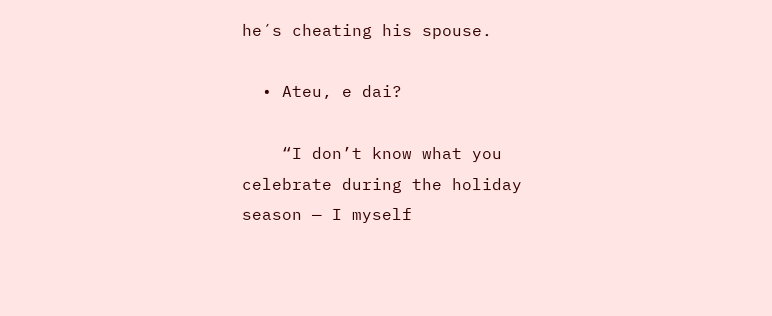he´s cheating his spouse.

  • Ateu, e dai?

    “I don’t know what you celebrate during the holiday season — I myself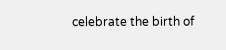celebrate the birth of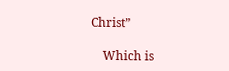Christ”

    Which is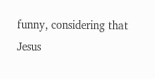funny, considering that Jesus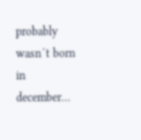probably wasn´t born in december…